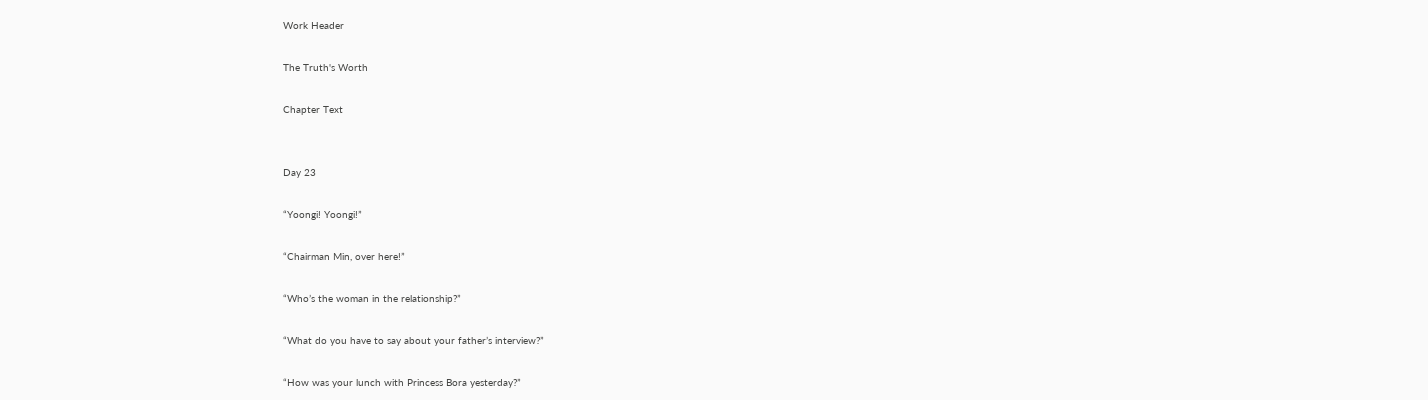Work Header

The Truth's Worth

Chapter Text


Day 23

“Yoongi! Yoongi!”

“Chairman Min, over here!”

“Who’s the woman in the relationship?”

“What do you have to say about your father’s interview?”

“How was your lunch with Princess Bora yesterday?”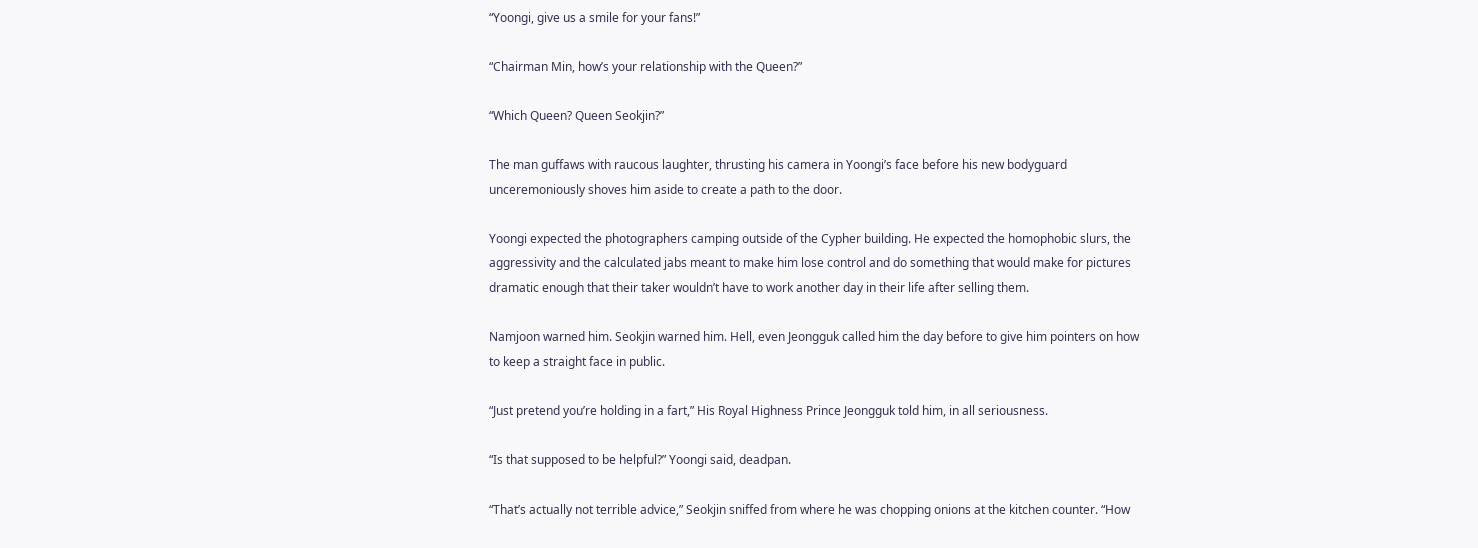“Yoongi, give us a smile for your fans!”

“Chairman Min, how’s your relationship with the Queen?”

“Which Queen? Queen Seokjin?”

The man guffaws with raucous laughter, thrusting his camera in Yoongi’s face before his new bodyguard unceremoniously shoves him aside to create a path to the door.

Yoongi expected the photographers camping outside of the Cypher building. He expected the homophobic slurs, the aggressivity and the calculated jabs meant to make him lose control and do something that would make for pictures dramatic enough that their taker wouldn’t have to work another day in their life after selling them.

Namjoon warned him. Seokjin warned him. Hell, even Jeongguk called him the day before to give him pointers on how to keep a straight face in public.

“Just pretend you’re holding in a fart,” His Royal Highness Prince Jeongguk told him, in all seriousness.

“Is that supposed to be helpful?” Yoongi said, deadpan.

“That’s actually not terrible advice,” Seokjin sniffed from where he was chopping onions at the kitchen counter. “How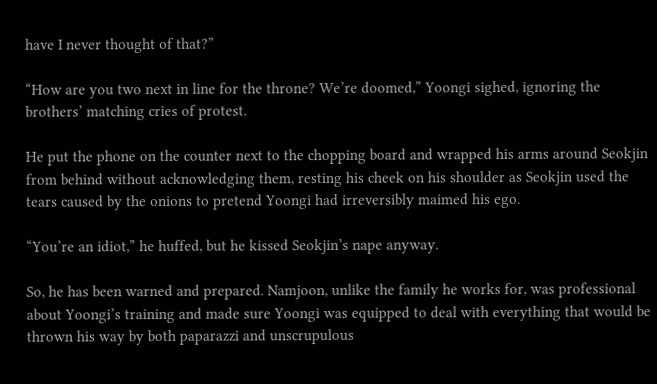have I never thought of that?”

“How are you two next in line for the throne? We’re doomed,” Yoongi sighed, ignoring the brothers’ matching cries of protest.

He put the phone on the counter next to the chopping board and wrapped his arms around Seokjin from behind without acknowledging them, resting his cheek on his shoulder as Seokjin used the tears caused by the onions to pretend Yoongi had irreversibly maimed his ego.

“You’re an idiot,” he huffed, but he kissed Seokjin’s nape anyway.

So, he has been warned and prepared. Namjoon, unlike the family he works for, was professional about Yoongi’s training and made sure Yoongi was equipped to deal with everything that would be thrown his way by both paparazzi and unscrupulous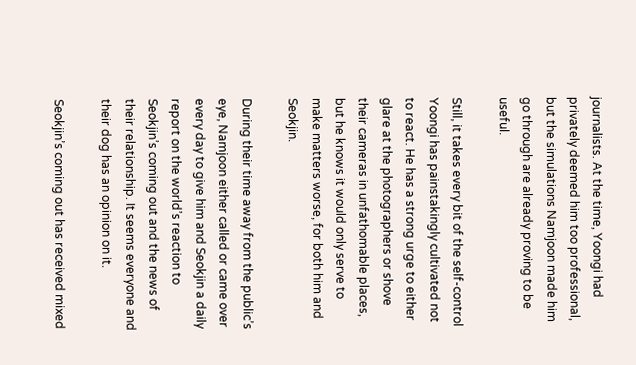journalists. At the time, Yoongi had privately deemed him too professional, but the simulations Namjoon made him go through are already proving to be useful.

Still, it takes every bit of the self-control Yoongi has painstakingly cultivated not to react. He has a strong urge to either glare at the photographers or shove their cameras in unfathomable places, but he knows it would only serve to make matters worse, for both him and Seokjin.

During their time away from the public’s eye, Namjoon either called or came over every day to give him and Seokjin a daily report on the world’s reaction to Seokjin’s coming out and the news of their relationship. It seems everyone and their dog has an opinion on it.

Seokjin’s coming out has received mixed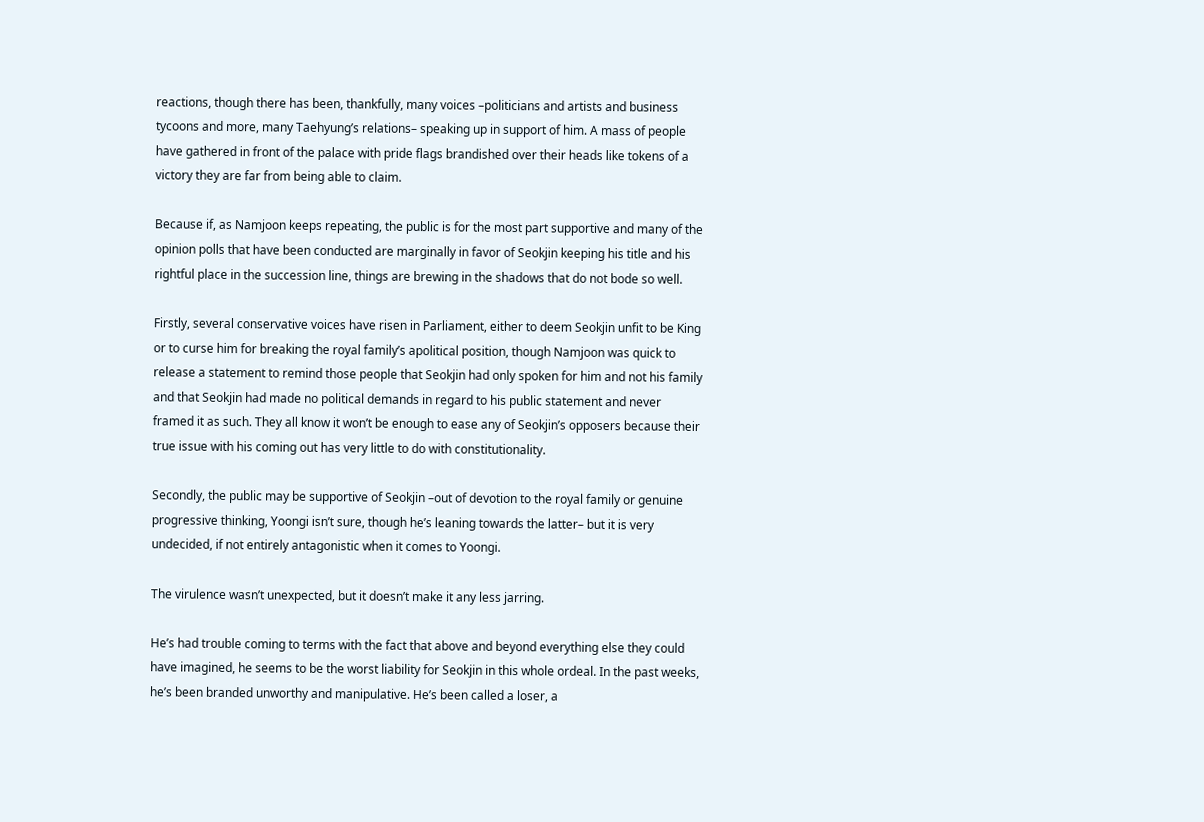reactions, though there has been, thankfully, many voices –politicians and artists and business tycoons and more, many Taehyung’s relations– speaking up in support of him. A mass of people have gathered in front of the palace with pride flags brandished over their heads like tokens of a victory they are far from being able to claim.

Because if, as Namjoon keeps repeating, the public is for the most part supportive and many of the opinion polls that have been conducted are marginally in favor of Seokjin keeping his title and his rightful place in the succession line, things are brewing in the shadows that do not bode so well.

Firstly, several conservative voices have risen in Parliament, either to deem Seokjin unfit to be King or to curse him for breaking the royal family’s apolitical position, though Namjoon was quick to release a statement to remind those people that Seokjin had only spoken for him and not his family and that Seokjin had made no political demands in regard to his public statement and never framed it as such. They all know it won’t be enough to ease any of Seokjin’s opposers because their true issue with his coming out has very little to do with constitutionality.

Secondly, the public may be supportive of Seokjin –out of devotion to the royal family or genuine progressive thinking, Yoongi isn’t sure, though he’s leaning towards the latter– but it is very undecided, if not entirely antagonistic when it comes to Yoongi.

The virulence wasn’t unexpected, but it doesn’t make it any less jarring.

He’s had trouble coming to terms with the fact that above and beyond everything else they could have imagined, he seems to be the worst liability for Seokjin in this whole ordeal. In the past weeks, he’s been branded unworthy and manipulative. He’s been called a loser, a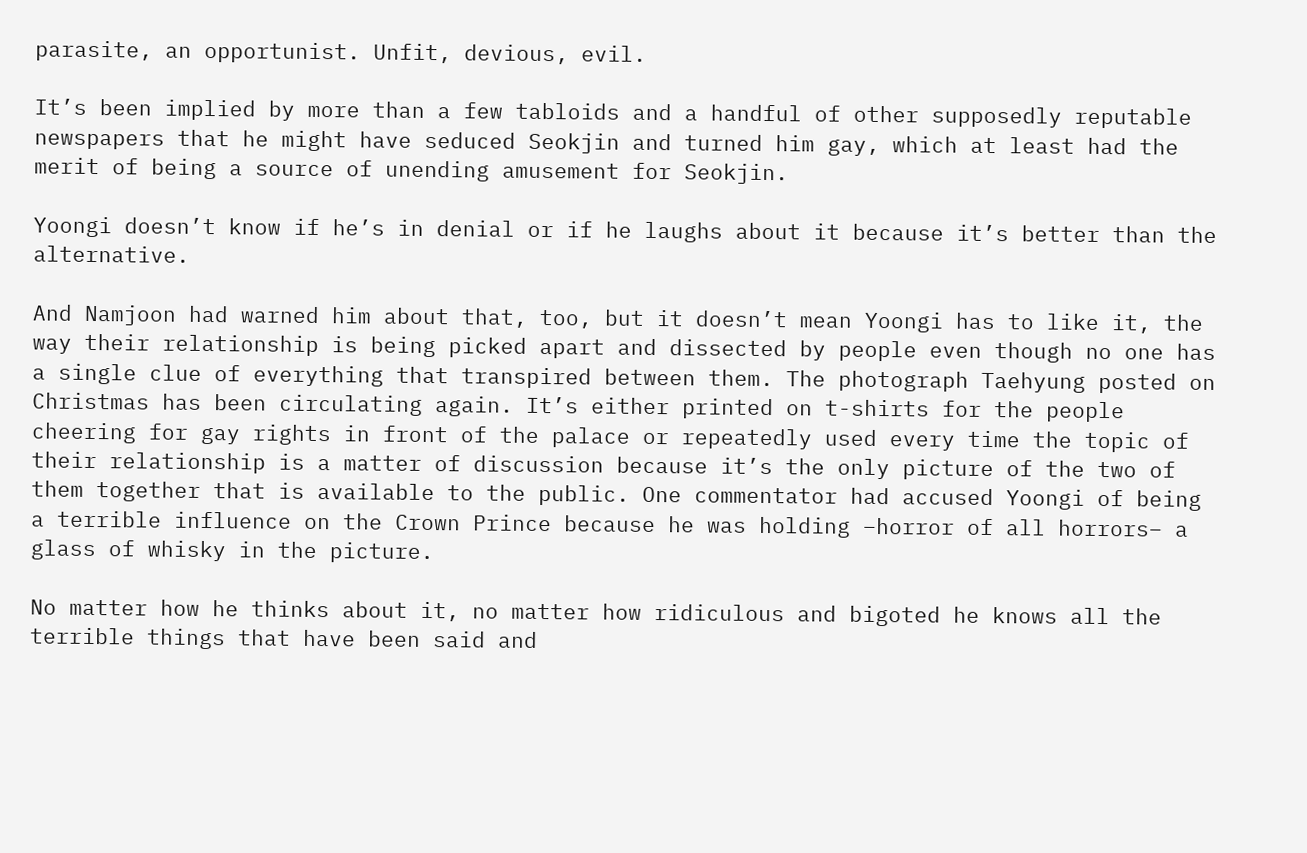parasite, an opportunist. Unfit, devious, evil.

It’s been implied by more than a few tabloids and a handful of other supposedly reputable newspapers that he might have seduced Seokjin and turned him gay, which at least had the merit of being a source of unending amusement for Seokjin.

Yoongi doesn’t know if he’s in denial or if he laughs about it because it’s better than the alternative.

And Namjoon had warned him about that, too, but it doesn’t mean Yoongi has to like it, the way their relationship is being picked apart and dissected by people even though no one has a single clue of everything that transpired between them. The photograph Taehyung posted on Christmas has been circulating again. It’s either printed on t-shirts for the people cheering for gay rights in front of the palace or repeatedly used every time the topic of their relationship is a matter of discussion because it’s the only picture of the two of them together that is available to the public. One commentator had accused Yoongi of being a terrible influence on the Crown Prince because he was holding –horror of all horrors– a glass of whisky in the picture.

No matter how he thinks about it, no matter how ridiculous and bigoted he knows all the terrible things that have been said and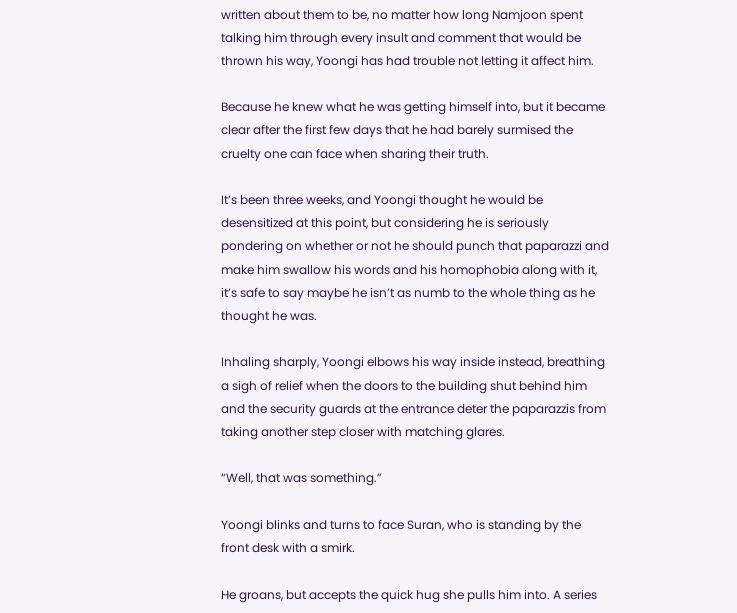written about them to be, no matter how long Namjoon spent talking him through every insult and comment that would be thrown his way, Yoongi has had trouble not letting it affect him.

Because he knew what he was getting himself into, but it became clear after the first few days that he had barely surmised the cruelty one can face when sharing their truth.

It’s been three weeks, and Yoongi thought he would be desensitized at this point, but considering he is seriously pondering on whether or not he should punch that paparazzi and make him swallow his words and his homophobia along with it, it’s safe to say maybe he isn’t as numb to the whole thing as he thought he was.

Inhaling sharply, Yoongi elbows his way inside instead, breathing a sigh of relief when the doors to the building shut behind him and the security guards at the entrance deter the paparazzis from taking another step closer with matching glares.

“Well, that was something.”

Yoongi blinks and turns to face Suran, who is standing by the front desk with a smirk.

He groans, but accepts the quick hug she pulls him into. A series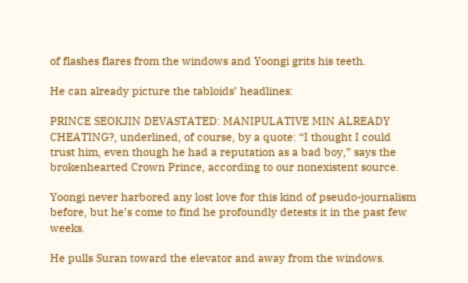of flashes flares from the windows and Yoongi grits his teeth.

He can already picture the tabloids’ headlines:

PRINCE SEOKJIN DEVASTATED: MANIPULATIVE MIN ALREADY CHEATING?, underlined, of course, by a quote: “I thought I could trust him, even though he had a reputation as a bad boy,” says the brokenhearted Crown Prince, according to our nonexistent source.

Yoongi never harbored any lost love for this kind of pseudo-journalism before, but he’s come to find he profoundly detests it in the past few weeks.

He pulls Suran toward the elevator and away from the windows.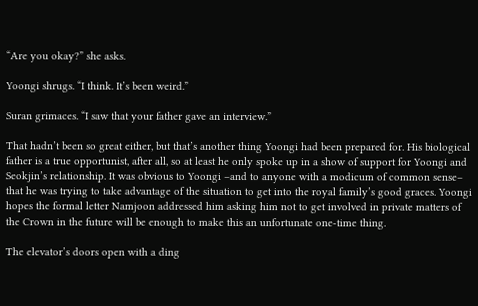“Are you okay?” she asks.

Yoongi shrugs. “I think. It’s been weird.”

Suran grimaces. “I saw that your father gave an interview.”

That hadn’t been so great either, but that’s another thing Yoongi had been prepared for. His biological father is a true opportunist, after all, so at least he only spoke up in a show of support for Yoongi and Seokjin’s relationship. It was obvious to Yoongi –and to anyone with a modicum of common sense– that he was trying to take advantage of the situation to get into the royal family’s good graces. Yoongi hopes the formal letter Namjoon addressed him asking him not to get involved in private matters of the Crown in the future will be enough to make this an unfortunate one-time thing.

The elevator’s doors open with a ding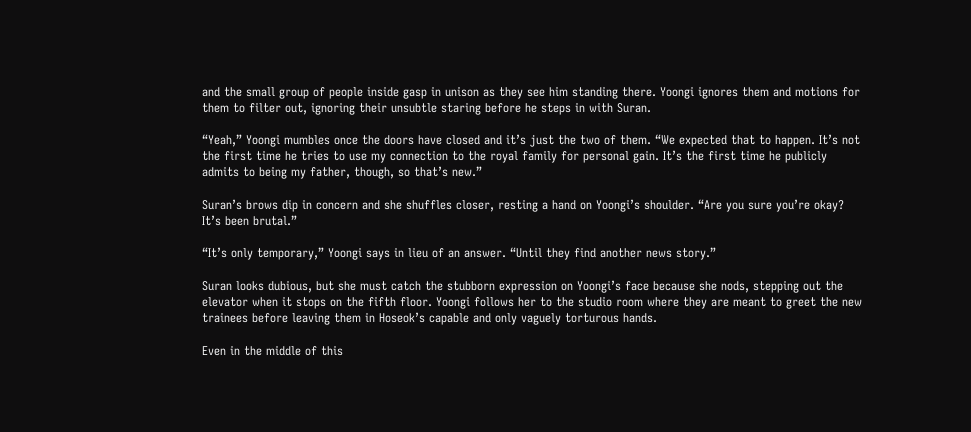and the small group of people inside gasp in unison as they see him standing there. Yoongi ignores them and motions for them to filter out, ignoring their unsubtle staring before he steps in with Suran.

“Yeah,” Yoongi mumbles once the doors have closed and it’s just the two of them. “We expected that to happen. It’s not the first time he tries to use my connection to the royal family for personal gain. It’s the first time he publicly admits to being my father, though, so that’s new.”

Suran’s brows dip in concern and she shuffles closer, resting a hand on Yoongi’s shoulder. “Are you sure you’re okay? It’s been brutal.”

“It’s only temporary,” Yoongi says in lieu of an answer. “Until they find another news story.”

Suran looks dubious, but she must catch the stubborn expression on Yoongi’s face because she nods, stepping out the elevator when it stops on the fifth floor. Yoongi follows her to the studio room where they are meant to greet the new trainees before leaving them in Hoseok’s capable and only vaguely torturous hands.

Even in the middle of this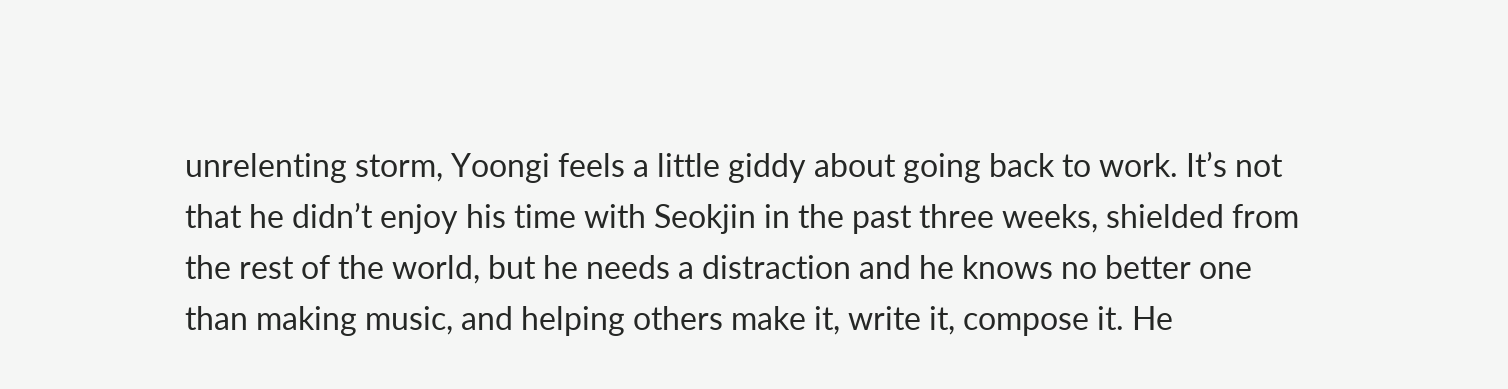unrelenting storm, Yoongi feels a little giddy about going back to work. It’s not that he didn’t enjoy his time with Seokjin in the past three weeks, shielded from the rest of the world, but he needs a distraction and he knows no better one than making music, and helping others make it, write it, compose it. He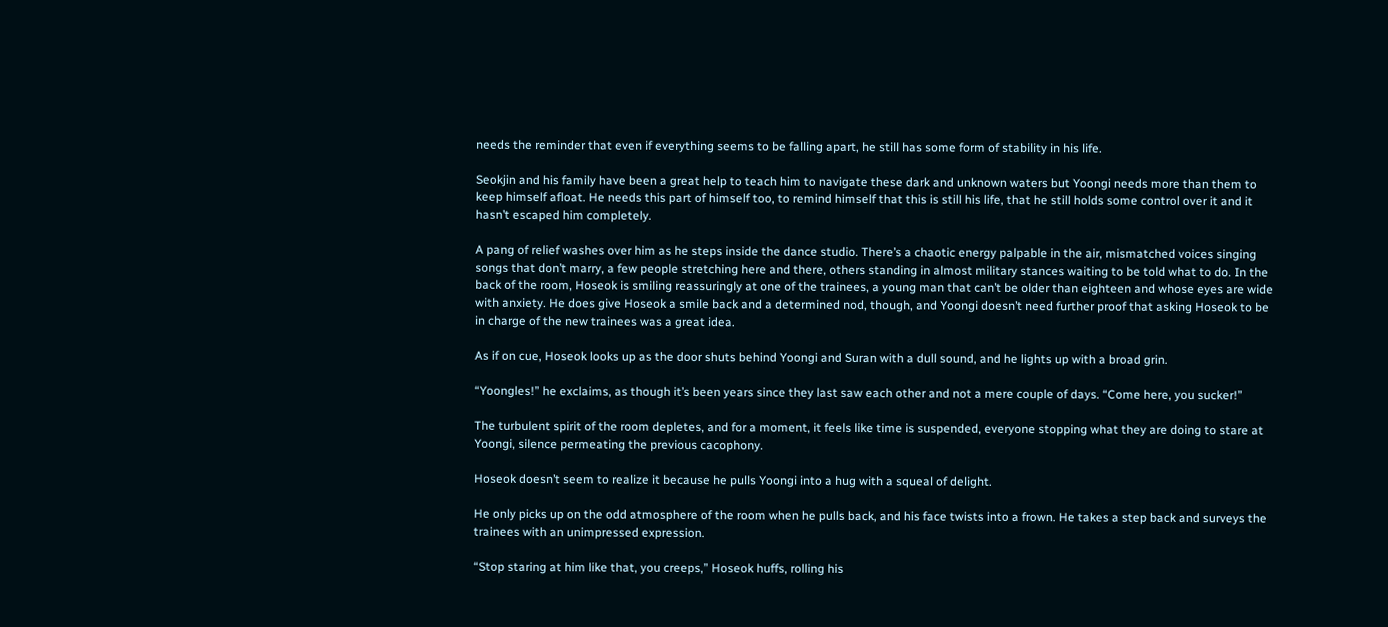needs the reminder that even if everything seems to be falling apart, he still has some form of stability in his life.

Seokjin and his family have been a great help to teach him to navigate these dark and unknown waters but Yoongi needs more than them to keep himself afloat. He needs this part of himself too, to remind himself that this is still his life, that he still holds some control over it and it hasn’t escaped him completely.

A pang of relief washes over him as he steps inside the dance studio. There’s a chaotic energy palpable in the air, mismatched voices singing songs that don’t marry, a few people stretching here and there, others standing in almost military stances waiting to be told what to do. In the back of the room, Hoseok is smiling reassuringly at one of the trainees, a young man that can’t be older than eighteen and whose eyes are wide with anxiety. He does give Hoseok a smile back and a determined nod, though, and Yoongi doesn’t need further proof that asking Hoseok to be in charge of the new trainees was a great idea.

As if on cue, Hoseok looks up as the door shuts behind Yoongi and Suran with a dull sound, and he lights up with a broad grin.

“Yoongles!” he exclaims, as though it’s been years since they last saw each other and not a mere couple of days. “Come here, you sucker!”

The turbulent spirit of the room depletes, and for a moment, it feels like time is suspended, everyone stopping what they are doing to stare at Yoongi, silence permeating the previous cacophony.

Hoseok doesn’t seem to realize it because he pulls Yoongi into a hug with a squeal of delight.

He only picks up on the odd atmosphere of the room when he pulls back, and his face twists into a frown. He takes a step back and surveys the trainees with an unimpressed expression.

“Stop staring at him like that, you creeps,” Hoseok huffs, rolling his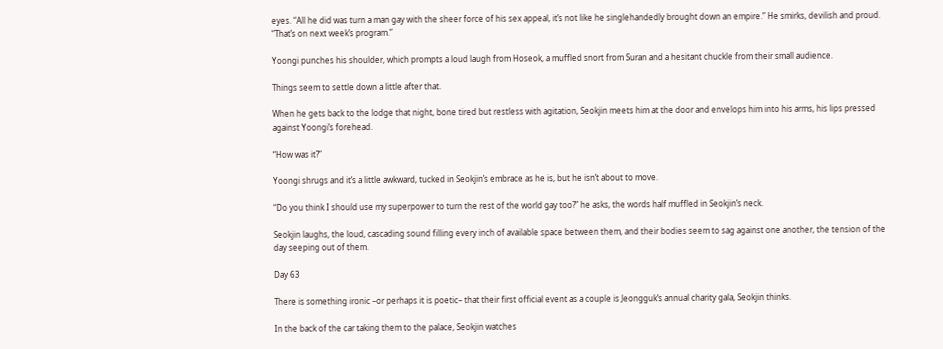eyes. “All he did was turn a man gay with the sheer force of his sex appeal, it’s not like he singlehandedly brought down an empire.” He smirks, devilish and proud. “That’s on next week’s program.”

Yoongi punches his shoulder, which prompts a loud laugh from Hoseok, a muffled snort from Suran and a hesitant chuckle from their small audience.

Things seem to settle down a little after that.

When he gets back to the lodge that night, bone tired but restless with agitation, Seokjin meets him at the door and envelops him into his arms, his lips pressed against Yoongi’s forehead.

“How was it?”

Yoongi shrugs and it’s a little awkward, tucked in Seokjin’s embrace as he is, but he isn’t about to move.

“Do you think I should use my superpower to turn the rest of the world gay too?” he asks, the words half muffled in Seokjin’s neck.

Seokjin laughs, the loud, cascading sound filling every inch of available space between them, and their bodies seem to sag against one another, the tension of the day seeping out of them.

Day 63

There is something ironic –or perhaps it is poetic– that their first official event as a couple is Jeongguk’s annual charity gala, Seokjin thinks.

In the back of the car taking them to the palace, Seokjin watches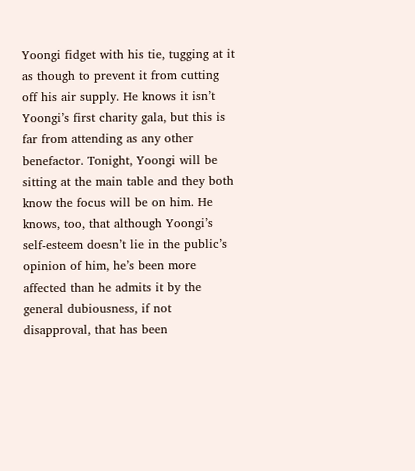Yoongi fidget with his tie, tugging at it as though to prevent it from cutting off his air supply. He knows it isn’t Yoongi’s first charity gala, but this is far from attending as any other benefactor. Tonight, Yoongi will be sitting at the main table and they both know the focus will be on him. He knows, too, that although Yoongi’s self-esteem doesn’t lie in the public’s opinion of him, he’s been more affected than he admits it by the general dubiousness, if not disapproval, that has been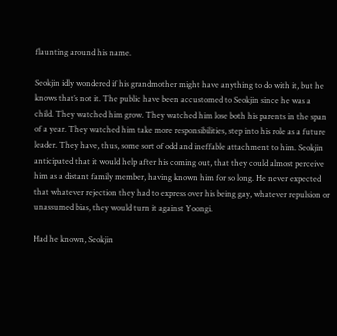flaunting around his name.

Seokjin idly wondered if his grandmother might have anything to do with it, but he knows that’s not it. The public have been accustomed to Seokjin since he was a child. They watched him grow. They watched him lose both his parents in the span of a year. They watched him take more responsibilities, step into his role as a future leader. They have, thus, some sort of odd and ineffable attachment to him. Seokjin anticipated that it would help after his coming out, that they could almost perceive him as a distant family member, having known him for so long. He never expected that whatever rejection they had to express over his being gay, whatever repulsion or unassumed bias, they would turn it against Yoongi.

Had he known, Seokjin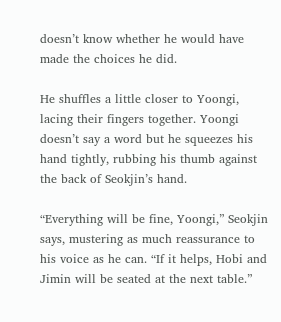doesn’t know whether he would have made the choices he did.

He shuffles a little closer to Yoongi, lacing their fingers together. Yoongi doesn’t say a word but he squeezes his hand tightly, rubbing his thumb against the back of Seokjin’s hand.

“Everything will be fine, Yoongi,” Seokjin says, mustering as much reassurance to his voice as he can. “If it helps, Hobi and Jimin will be seated at the next table.”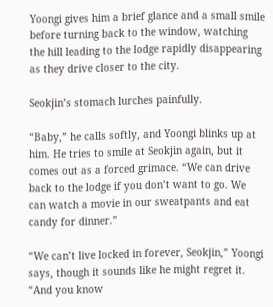Yoongi gives him a brief glance and a small smile before turning back to the window, watching the hill leading to the lodge rapidly disappearing as they drive closer to the city.

Seokjin’s stomach lurches painfully.

“Baby,” he calls softly, and Yoongi blinks up at him. He tries to smile at Seokjin again, but it comes out as a forced grimace. “We can drive back to the lodge if you don’t want to go. We can watch a movie in our sweatpants and eat candy for dinner.”

“We can’t live locked in forever, Seokjin,” Yoongi says, though it sounds like he might regret it. “And you know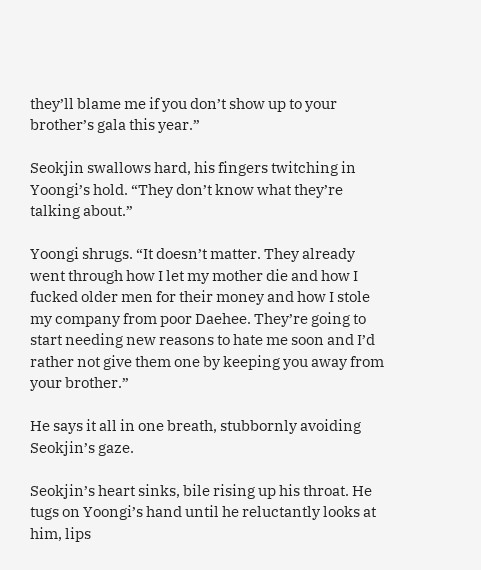they’ll blame me if you don’t show up to your brother’s gala this year.”

Seokjin swallows hard, his fingers twitching in Yoongi’s hold. “They don’t know what they’re talking about.”

Yoongi shrugs. “It doesn’t matter. They already went through how I let my mother die and how I fucked older men for their money and how I stole my company from poor Daehee. They’re going to start needing new reasons to hate me soon and I’d rather not give them one by keeping you away from your brother.”

He says it all in one breath, stubbornly avoiding Seokjin’s gaze.

Seokjin’s heart sinks, bile rising up his throat. He tugs on Yoongi’s hand until he reluctantly looks at him, lips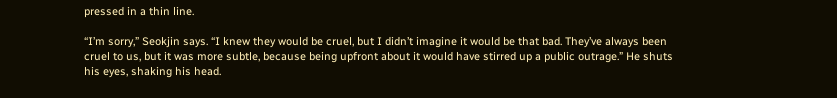pressed in a thin line.

“I’m sorry,” Seokjin says. “I knew they would be cruel, but I didn’t imagine it would be that bad. They’ve always been cruel to us, but it was more subtle, because being upfront about it would have stirred up a public outrage.” He shuts his eyes, shaking his head.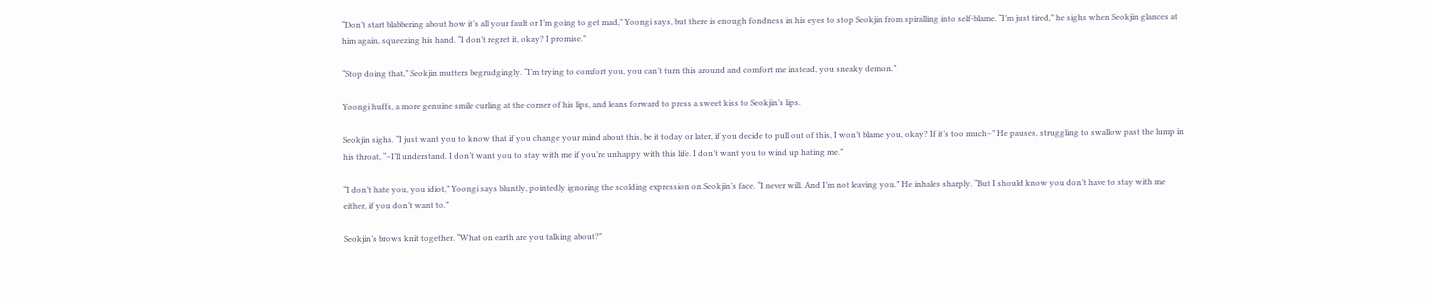“Don’t start blabbering about how it’s all your fault or I’m going to get mad,” Yoongi says, but there is enough fondness in his eyes to stop Seokjin from spiralling into self-blame. “I’m just tired,” he sighs when Seokjin glances at him again, squeezing his hand. “I don’t regret it, okay? I promise.”

“Stop doing that,” Seokjin mutters begrudgingly. “I’m trying to comfort you, you can’t turn this around and comfort me instead, you sneaky demon.”

Yoongi huffs, a more genuine smile curling at the corner of his lips, and leans forward to press a sweet kiss to Seokjin’s lips.

Seokjin sighs. “I just want you to know that if you change your mind about this, be it today or later, if you decide to pull out of this, I won’t blame you, okay? If it’s too much–” He pauses, struggling to swallow past the lump in his throat, “–I’ll understand. I don’t want you to stay with me if you’re unhappy with this life. I don’t want you to wind up hating me.”

“I don’t hate you, you idiot,” Yoongi says bluntly, pointedly ignoring the scolding expression on Seokjin’s face. “I never will. And I’m not leaving you.” He inhales sharply. “But I should know you don’t have to stay with me either, if you don’t want to.”

Seokjin’s brows knit together. “What on earth are you talking about?”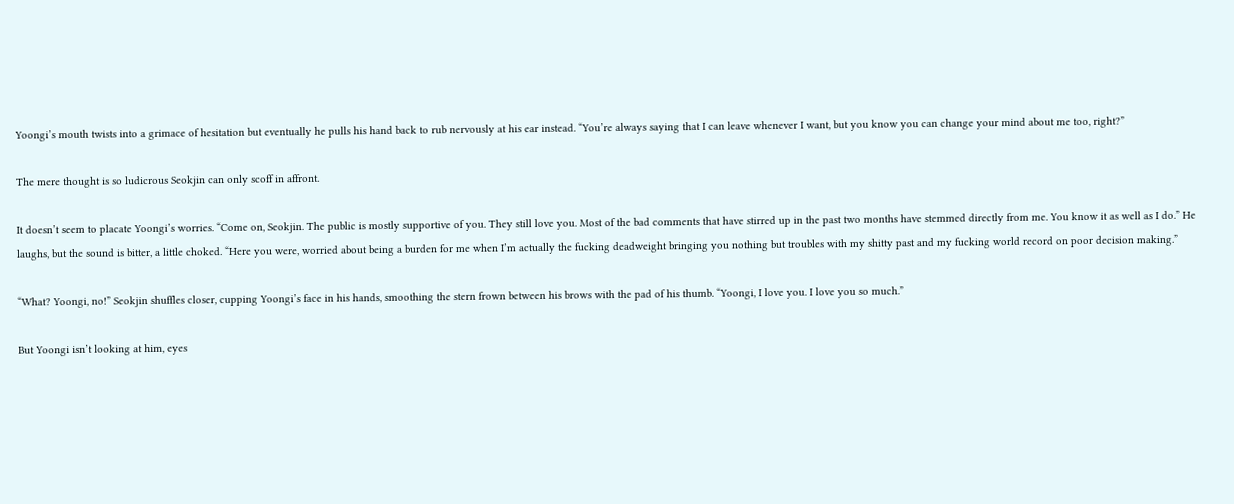Yoongi’s mouth twists into a grimace of hesitation but eventually he pulls his hand back to rub nervously at his ear instead. “You’re always saying that I can leave whenever I want, but you know you can change your mind about me too, right?”

The mere thought is so ludicrous Seokjin can only scoff in affront.

It doesn’t seem to placate Yoongi’s worries. “Come on, Seokjin. The public is mostly supportive of you. They still love you. Most of the bad comments that have stirred up in the past two months have stemmed directly from me. You know it as well as I do.” He laughs, but the sound is bitter, a little choked. “Here you were, worried about being a burden for me when I’m actually the fucking deadweight bringing you nothing but troubles with my shitty past and my fucking world record on poor decision making.”

“What? Yoongi, no!” Seokjin shuffles closer, cupping Yoongi’s face in his hands, smoothing the stern frown between his brows with the pad of his thumb. “Yoongi, I love you. I love you so much.”

But Yoongi isn’t looking at him, eyes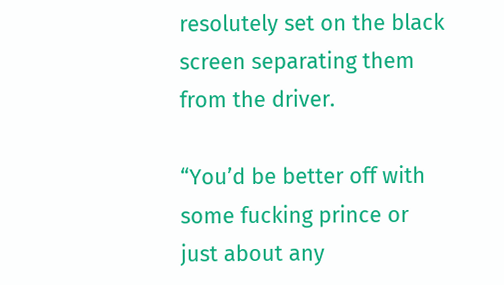resolutely set on the black screen separating them from the driver.

“You’d be better off with some fucking prince or just about any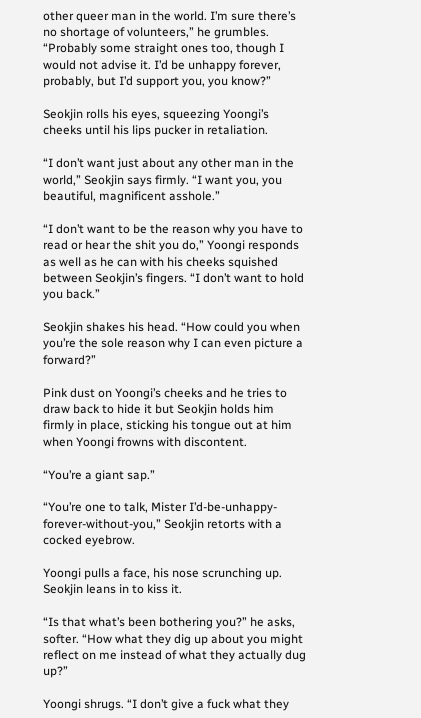other queer man in the world. I’m sure there’s no shortage of volunteers,” he grumbles. “Probably some straight ones too, though I would not advise it. I’d be unhappy forever, probably, but I’d support you, you know?”

Seokjin rolls his eyes, squeezing Yoongi’s cheeks until his lips pucker in retaliation.

“I don’t want just about any other man in the world,” Seokjin says firmly. “I want you, you beautiful, magnificent asshole.”

“I don’t want to be the reason why you have to read or hear the shit you do,” Yoongi responds as well as he can with his cheeks squished between Seokjin’s fingers. “I don’t want to hold you back.”

Seokjin shakes his head. “How could you when you’re the sole reason why I can even picture a forward?”

Pink dust on Yoongi’s cheeks and he tries to draw back to hide it but Seokjin holds him firmly in place, sticking his tongue out at him when Yoongi frowns with discontent.

“You’re a giant sap.”

“You’re one to talk, Mister I’d-be-unhappy-forever-without-you,” Seokjin retorts with a cocked eyebrow.

Yoongi pulls a face, his nose scrunching up. Seokjin leans in to kiss it.

“Is that what’s been bothering you?” he asks, softer. “How what they dig up about you might reflect on me instead of what they actually dug up?”

Yoongi shrugs. “I don’t give a fuck what they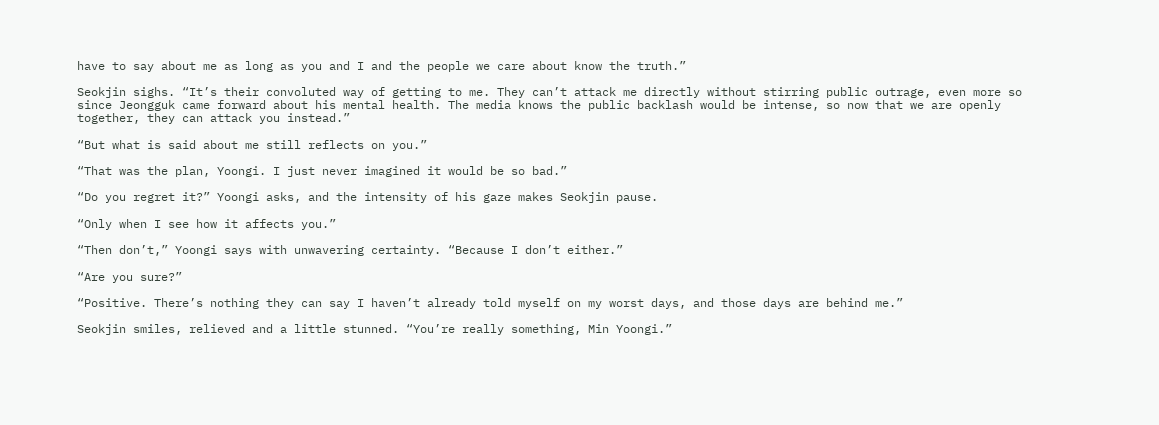have to say about me as long as you and I and the people we care about know the truth.”

Seokjin sighs. “It’s their convoluted way of getting to me. They can’t attack me directly without stirring public outrage, even more so since Jeongguk came forward about his mental health. The media knows the public backlash would be intense, so now that we are openly together, they can attack you instead.”

“But what is said about me still reflects on you.”

“That was the plan, Yoongi. I just never imagined it would be so bad.”

“Do you regret it?” Yoongi asks, and the intensity of his gaze makes Seokjin pause.

“Only when I see how it affects you.”

“Then don’t,” Yoongi says with unwavering certainty. “Because I don’t either.”

“Are you sure?”

“Positive. There’s nothing they can say I haven’t already told myself on my worst days, and those days are behind me.”

Seokjin smiles, relieved and a little stunned. “You’re really something, Min Yoongi.”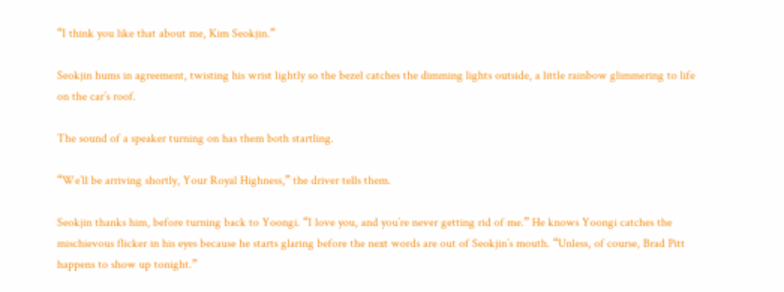“I think you like that about me, Kim Seokjin.”

Seokjin hums in agreement, twisting his wrist lightly so the bezel catches the dimming lights outside, a little rainbow glimmering to life on the car’s roof.

The sound of a speaker turning on has them both startling.

“We’ll be arriving shortly, Your Royal Highness,” the driver tells them.

Seokjin thanks him, before turning back to Yoongi. “I love you, and you’re never getting rid of me.” He knows Yoongi catches the mischievous flicker in his eyes because he starts glaring before the next words are out of Seokjin’s mouth. “Unless, of course, Brad Pitt happens to show up tonight.”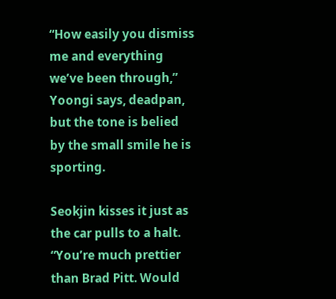“How easily you dismiss me and everything we’ve been through,” Yoongi says, deadpan, but the tone is belied by the small smile he is sporting.

Seokjin kisses it just as the car pulls to a halt. “You’re much prettier than Brad Pitt. Would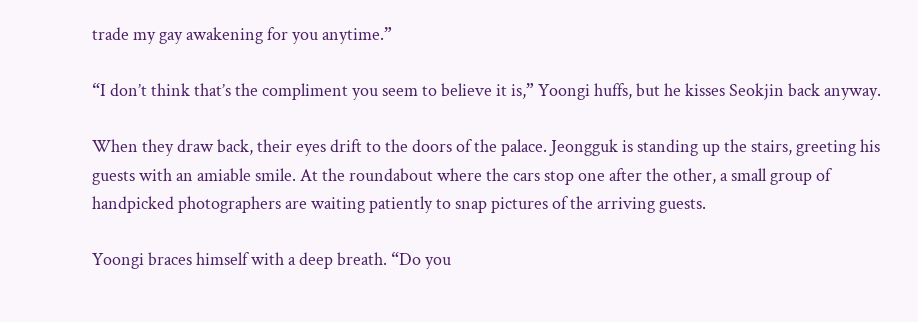trade my gay awakening for you anytime.”

“I don’t think that’s the compliment you seem to believe it is,” Yoongi huffs, but he kisses Seokjin back anyway.

When they draw back, their eyes drift to the doors of the palace. Jeongguk is standing up the stairs, greeting his guests with an amiable smile. At the roundabout where the cars stop one after the other, a small group of handpicked photographers are waiting patiently to snap pictures of the arriving guests.

Yoongi braces himself with a deep breath. “Do you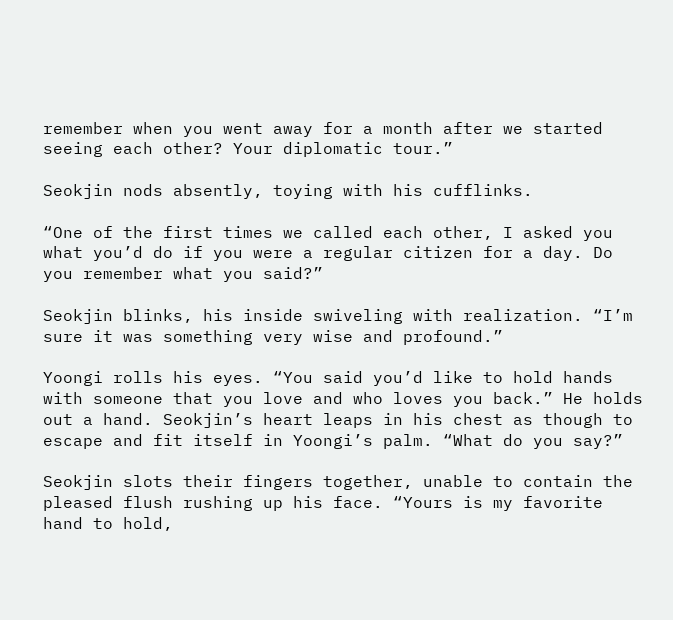remember when you went away for a month after we started seeing each other? Your diplomatic tour.”

Seokjin nods absently, toying with his cufflinks.

“One of the first times we called each other, I asked you what you’d do if you were a regular citizen for a day. Do you remember what you said?”

Seokjin blinks, his inside swiveling with realization. “I’m sure it was something very wise and profound.”

Yoongi rolls his eyes. “You said you’d like to hold hands with someone that you love and who loves you back.” He holds out a hand. Seokjin’s heart leaps in his chest as though to escape and fit itself in Yoongi’s palm. “What do you say?”

Seokjin slots their fingers together, unable to contain the pleased flush rushing up his face. “Yours is my favorite hand to hold,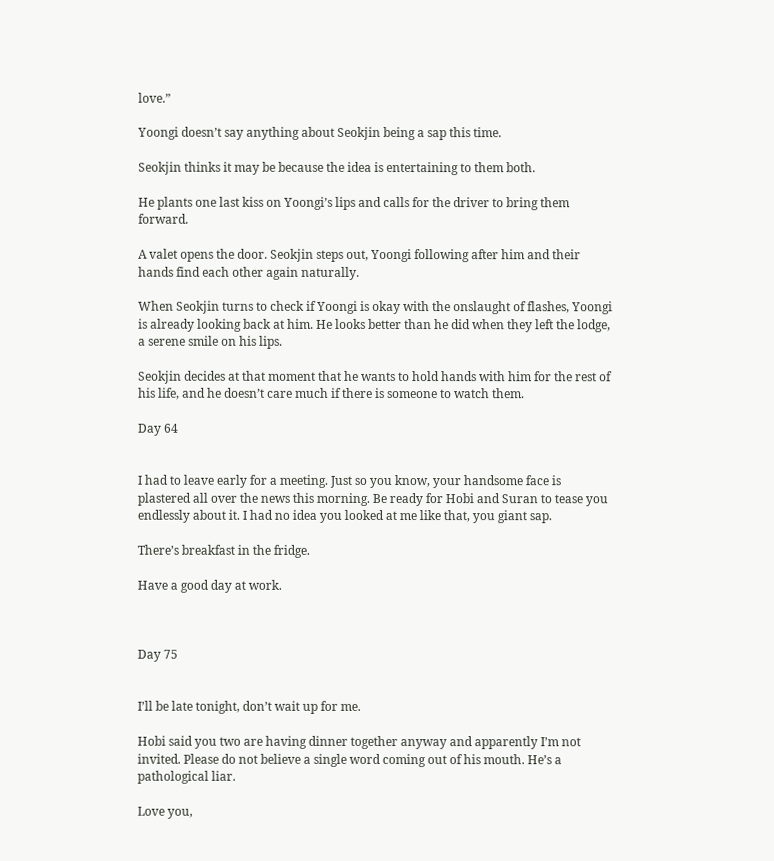love.”

Yoongi doesn’t say anything about Seokjin being a sap this time.

Seokjin thinks it may be because the idea is entertaining to them both.

He plants one last kiss on Yoongi’s lips and calls for the driver to bring them forward.

A valet opens the door. Seokjin steps out, Yoongi following after him and their hands find each other again naturally.

When Seokjin turns to check if Yoongi is okay with the onslaught of flashes, Yoongi is already looking back at him. He looks better than he did when they left the lodge, a serene smile on his lips.

Seokjin decides at that moment that he wants to hold hands with him for the rest of his life, and he doesn’t care much if there is someone to watch them.

Day 64


I had to leave early for a meeting. Just so you know, your handsome face is plastered all over the news this morning. Be ready for Hobi and Suran to tease you endlessly about it. I had no idea you looked at me like that, you giant sap.

There’s breakfast in the fridge.

Have a good day at work.



Day 75


I’ll be late tonight, don’t wait up for me.

Hobi said you two are having dinner together anyway and apparently I’m not invited. Please do not believe a single word coming out of his mouth. He’s a pathological liar.

Love you,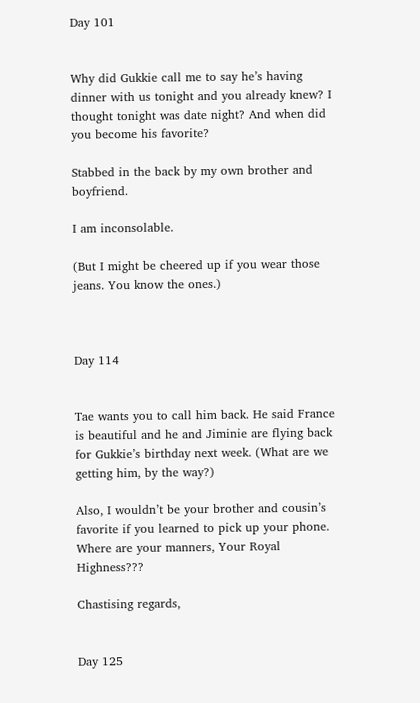Day 101


Why did Gukkie call me to say he’s having dinner with us tonight and you already knew? I thought tonight was date night? And when did you become his favorite?

Stabbed in the back by my own brother and boyfriend.

I am inconsolable.

(But I might be cheered up if you wear those jeans. You know the ones.)



Day 114


Tae wants you to call him back. He said France is beautiful and he and Jiminie are flying back for Gukkie’s birthday next week. (What are we getting him, by the way?)

Also, I wouldn’t be your brother and cousin’s favorite if you learned to pick up your phone. Where are your manners, Your Royal Highness???

Chastising regards,


Day 125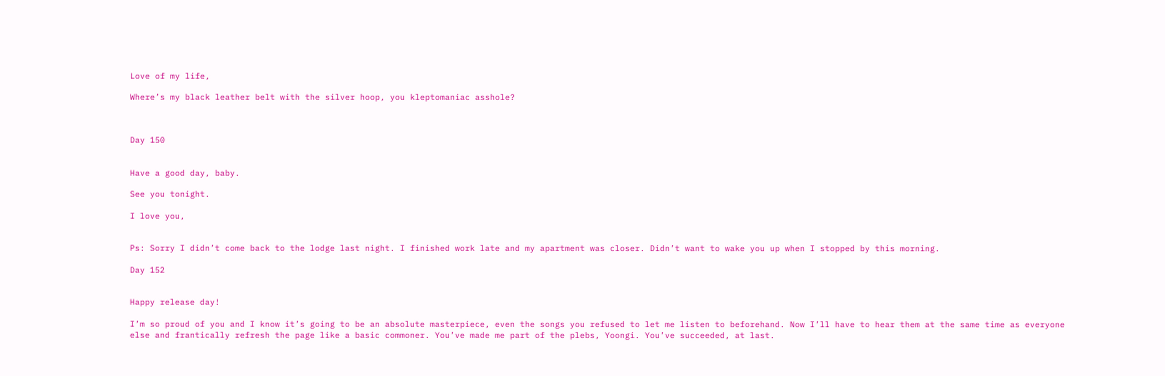Love of my life,

Where’s my black leather belt with the silver hoop, you kleptomaniac asshole?



Day 150


Have a good day, baby.

See you tonight.

I love you,


Ps: Sorry I didn’t come back to the lodge last night. I finished work late and my apartment was closer. Didn’t want to wake you up when I stopped by this morning.

Day 152


Happy release day!

I’m so proud of you and I know it’s going to be an absolute masterpiece, even the songs you refused to let me listen to beforehand. Now I’ll have to hear them at the same time as everyone else and frantically refresh the page like a basic commoner. You’ve made me part of the plebs, Yoongi. You’ve succeeded, at last.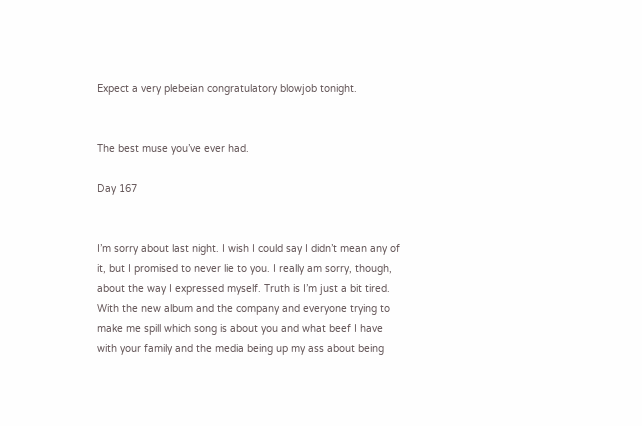Expect a very plebeian congratulatory blowjob tonight.


The best muse you’ve ever had.

Day 167


I’m sorry about last night. I wish I could say I didn’t mean any of it, but I promised to never lie to you. I really am sorry, though, about the way I expressed myself. Truth is I’m just a bit tired. With the new album and the company and everyone trying to make me spill which song is about you and what beef I have with your family and the media being up my ass about being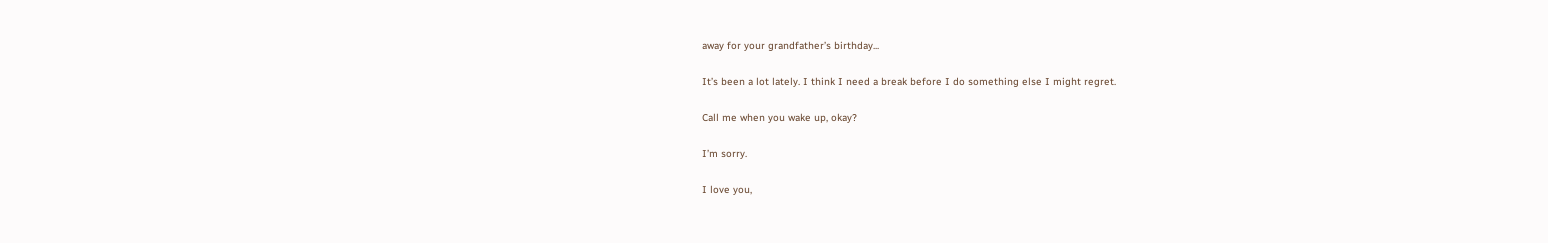away for your grandfather’s birthday...

It’s been a lot lately. I think I need a break before I do something else I might regret.

Call me when you wake up, okay?

I’m sorry.

I love you,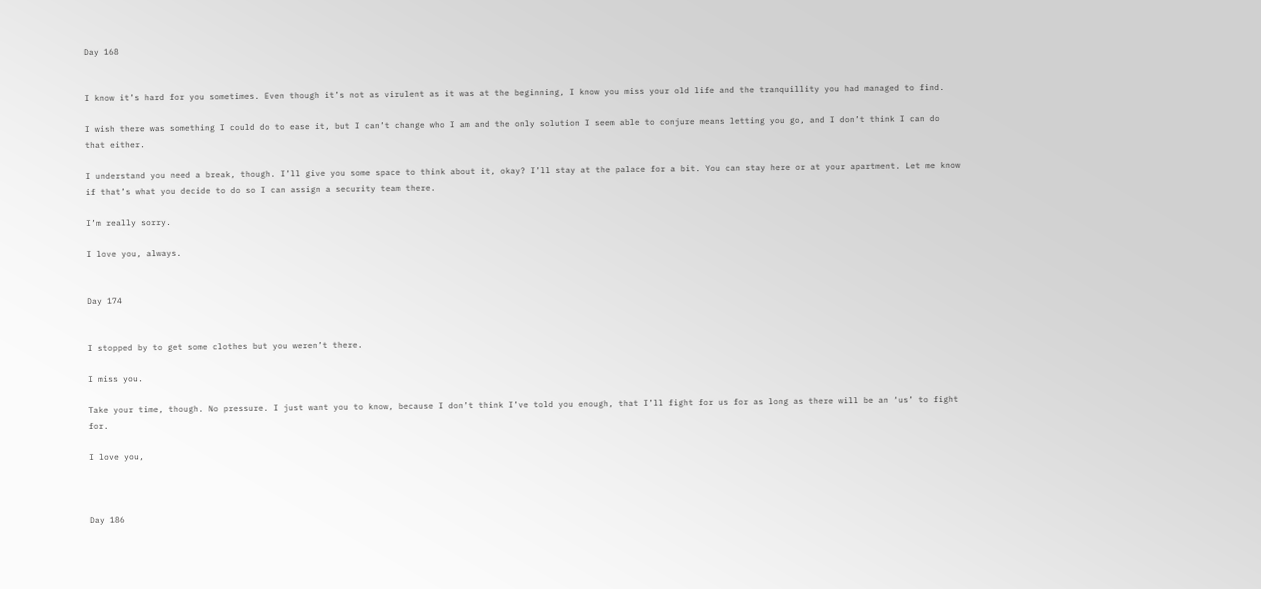Day 168


I know it’s hard for you sometimes. Even though it’s not as virulent as it was at the beginning, I know you miss your old life and the tranquillity you had managed to find.

I wish there was something I could do to ease it, but I can’t change who I am and the only solution I seem able to conjure means letting you go, and I don’t think I can do that either.

I understand you need a break, though. I’ll give you some space to think about it, okay? I’ll stay at the palace for a bit. You can stay here or at your apartment. Let me know if that’s what you decide to do so I can assign a security team there.

I’m really sorry.

I love you, always.


Day 174


I stopped by to get some clothes but you weren’t there.

I miss you.

Take your time, though. No pressure. I just want you to know, because I don’t think I’ve told you enough, that I’ll fight for us for as long as there will be an ‘us’ to fight for.

I love you,



Day 186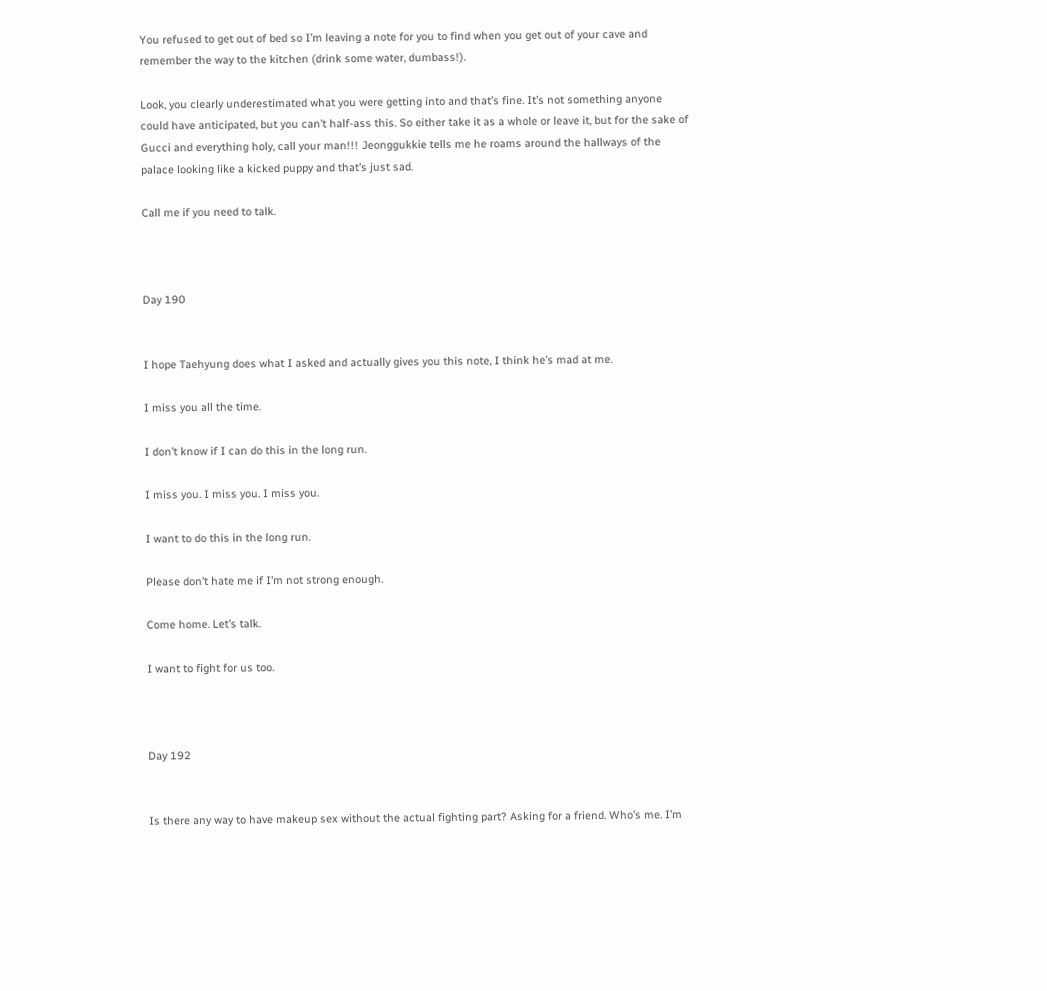You refused to get out of bed so I’m leaving a note for you to find when you get out of your cave and remember the way to the kitchen (drink some water, dumbass!).

Look, you clearly underestimated what you were getting into and that’s fine. It’s not something anyone could have anticipated, but you can’t half-ass this. So either take it as a whole or leave it, but for the sake of Gucci and everything holy, call your man!!! Jeonggukkie tells me he roams around the hallways of the palace looking like a kicked puppy and that’s just sad.

Call me if you need to talk.



Day 190


I hope Taehyung does what I asked and actually gives you this note, I think he’s mad at me.

I miss you all the time.

I don’t know if I can do this in the long run.

I miss you. I miss you. I miss you.

I want to do this in the long run.

Please don’t hate me if I’m not strong enough.

Come home. Let’s talk.

I want to fight for us too.



Day 192


Is there any way to have makeup sex without the actual fighting part? Asking for a friend. Who’s me. I’m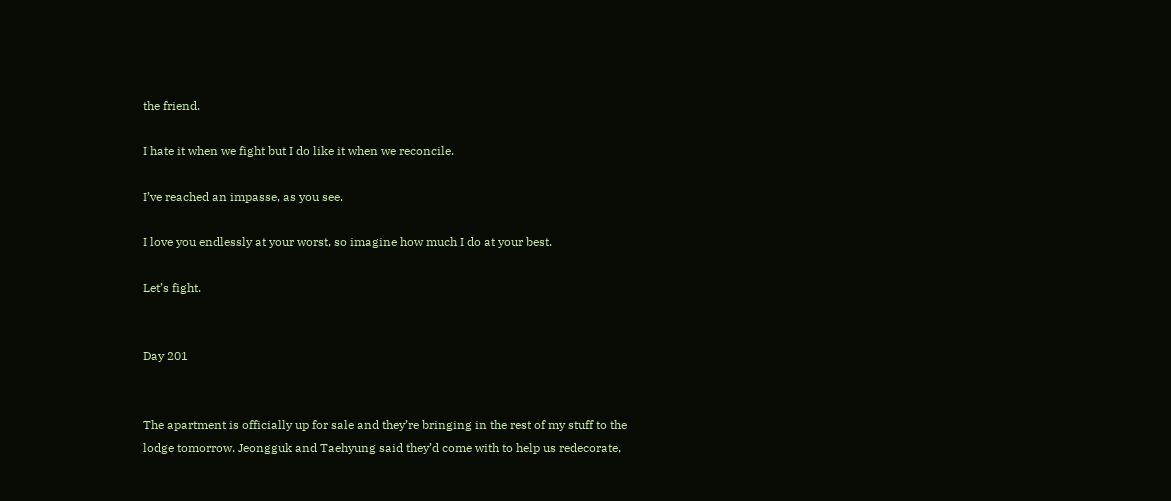the friend.

I hate it when we fight but I do like it when we reconcile.

I’ve reached an impasse, as you see.

I love you endlessly at your worst, so imagine how much I do at your best.

Let’s fight.


Day 201


The apartment is officially up for sale and they’re bringing in the rest of my stuff to the lodge tomorrow. Jeongguk and Taehyung said they’d come with to help us redecorate,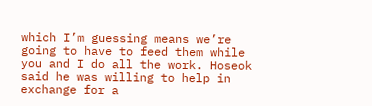which I’m guessing means we’re going to have to feed them while you and I do all the work. Hoseok said he was willing to help in exchange for a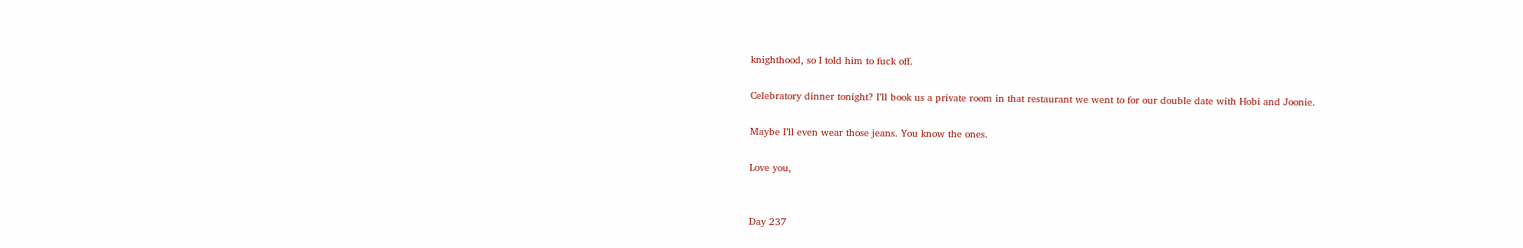knighthood, so I told him to fuck off.

Celebratory dinner tonight? I’ll book us a private room in that restaurant we went to for our double date with Hobi and Joonie.

Maybe I’ll even wear those jeans. You know the ones.

Love you,


Day 237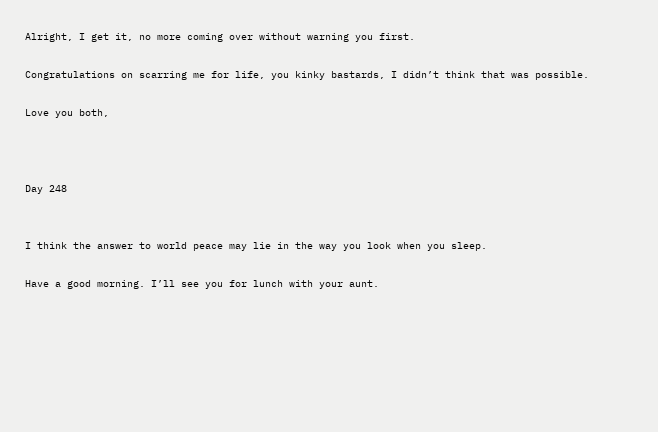Alright, I get it, no more coming over without warning you first.

Congratulations on scarring me for life, you kinky bastards, I didn’t think that was possible.

Love you both,



Day 248


I think the answer to world peace may lie in the way you look when you sleep.

Have a good morning. I’ll see you for lunch with your aunt.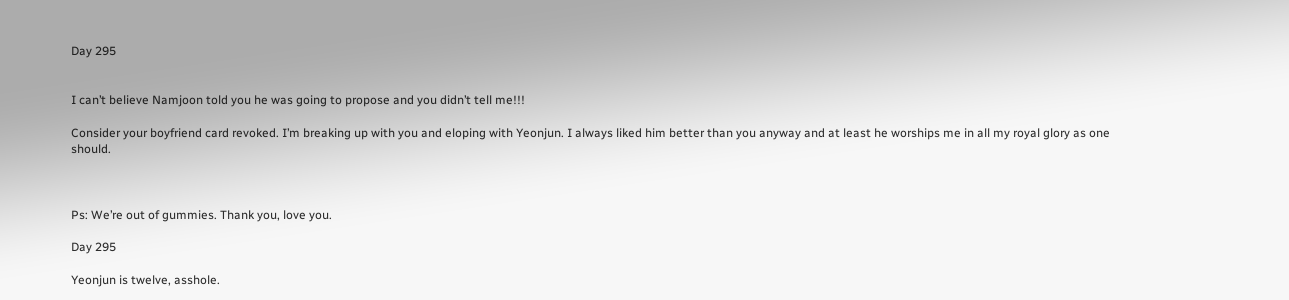Day 295


I can’t believe Namjoon told you he was going to propose and you didn’t tell me!!!

Consider your boyfriend card revoked. I’m breaking up with you and eloping with Yeonjun. I always liked him better than you anyway and at least he worships me in all my royal glory as one should.



Ps: We’re out of gummies. Thank you, love you.

Day 295

Yeonjun is twelve, asshole.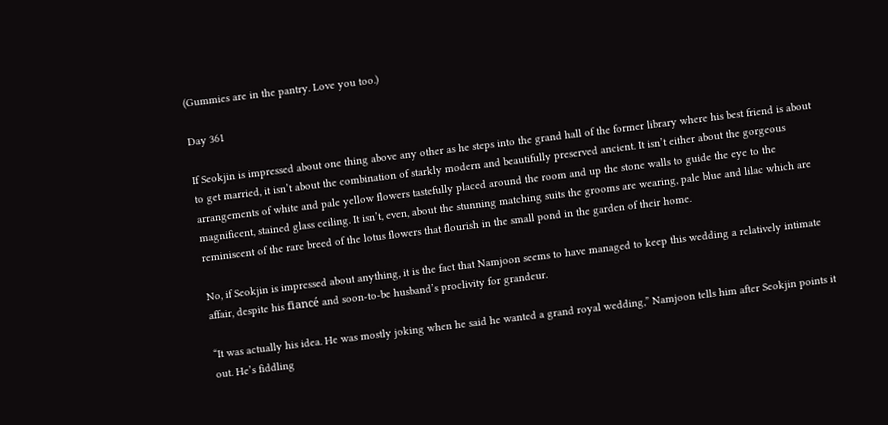(Gummies are in the pantry. Love you too.)

Day 361

If Seokjin is impressed about one thing above any other as he steps into the grand hall of the former library where his best friend is about to get married, it isn’t about the combination of starkly modern and beautifully preserved ancient. It isn’t either about the gorgeous arrangements of white and pale yellow flowers tastefully placed around the room and up the stone walls to guide the eye to the magnificent, stained glass ceiling. It isn’t, even, about the stunning matching suits the grooms are wearing, pale blue and lilac which are reminiscent of the rare breed of the lotus flowers that flourish in the small pond in the garden of their home.

No, if Seokjin is impressed about anything, it is the fact that Namjoon seems to have managed to keep this wedding a relatively intimate affair, despite his fiancé and soon-to-be husband’s proclivity for grandeur.

“It was actually his idea. He was mostly joking when he said he wanted a grand royal wedding,” Namjoon tells him after Seokjin points it out. He’s fiddling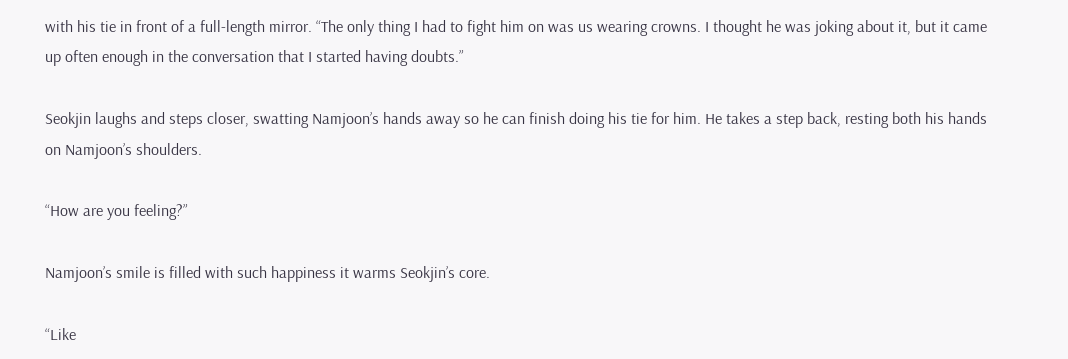with his tie in front of a full-length mirror. “The only thing I had to fight him on was us wearing crowns. I thought he was joking about it, but it came up often enough in the conversation that I started having doubts.”

Seokjin laughs and steps closer, swatting Namjoon’s hands away so he can finish doing his tie for him. He takes a step back, resting both his hands on Namjoon’s shoulders.

“How are you feeling?”

Namjoon’s smile is filled with such happiness it warms Seokjin’s core.

“Like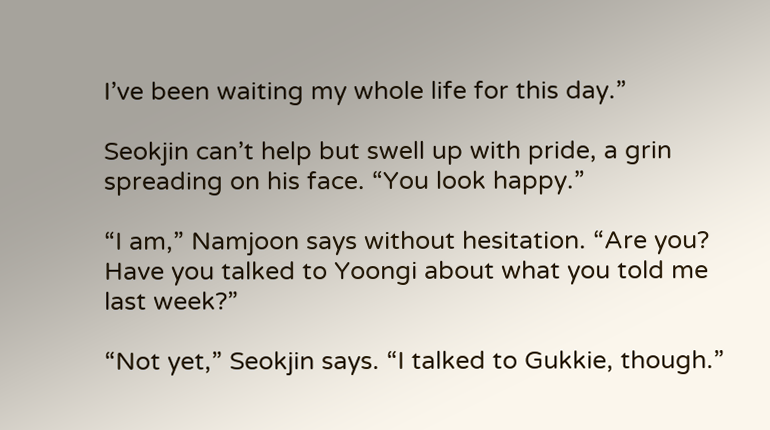I’ve been waiting my whole life for this day.”

Seokjin can’t help but swell up with pride, a grin spreading on his face. “You look happy.”

“I am,” Namjoon says without hesitation. “Are you? Have you talked to Yoongi about what you told me last week?”

“Not yet,” Seokjin says. “I talked to Gukkie, though.”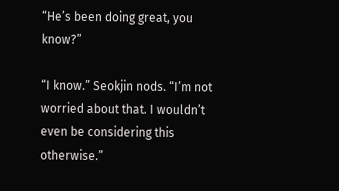“He’s been doing great, you know?”

“I know.” Seokjin nods. “I’m not worried about that. I wouldn’t even be considering this otherwise.”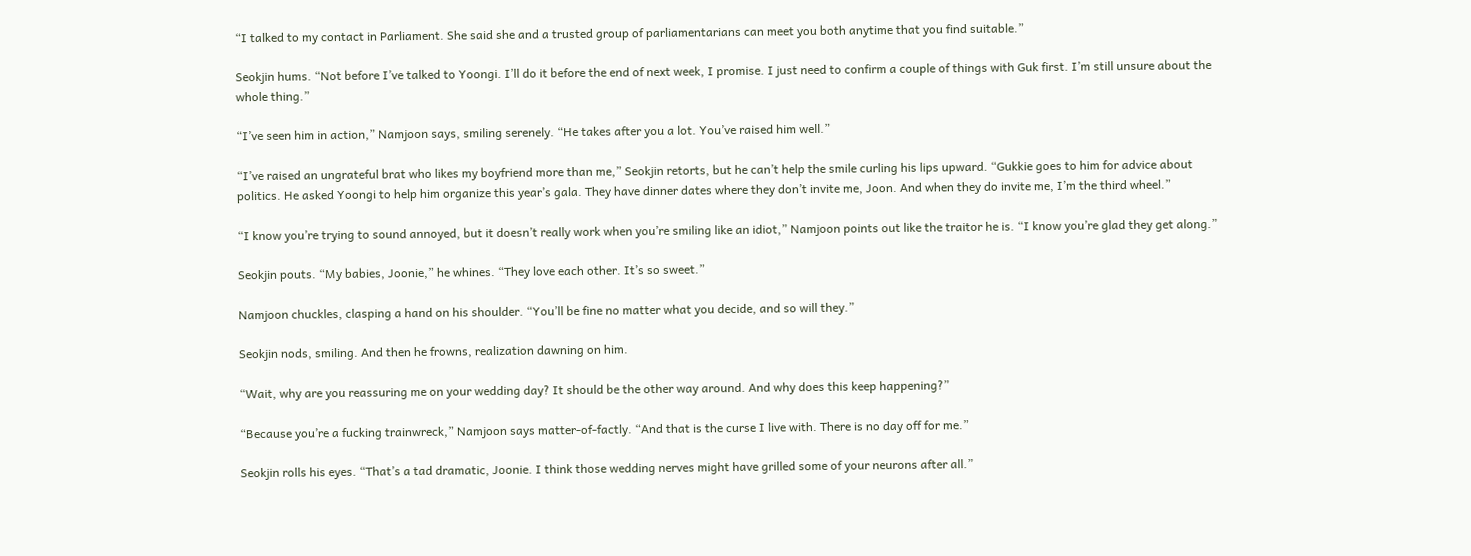“I talked to my contact in Parliament. She said she and a trusted group of parliamentarians can meet you both anytime that you find suitable.”

Seokjin hums. “Not before I’ve talked to Yoongi. I’ll do it before the end of next week, I promise. I just need to confirm a couple of things with Guk first. I’m still unsure about the whole thing.”

“I’ve seen him in action,” Namjoon says, smiling serenely. “He takes after you a lot. You’ve raised him well.”

“I’ve raised an ungrateful brat who likes my boyfriend more than me,” Seokjin retorts, but he can’t help the smile curling his lips upward. “Gukkie goes to him for advice about politics. He asked Yoongi to help him organize this year’s gala. They have dinner dates where they don’t invite me, Joon. And when they do invite me, I’m the third wheel.”

“I know you’re trying to sound annoyed, but it doesn’t really work when you’re smiling like an idiot,” Namjoon points out like the traitor he is. “I know you’re glad they get along.”

Seokjin pouts. “My babies, Joonie,” he whines. “They love each other. It’s so sweet.”

Namjoon chuckles, clasping a hand on his shoulder. “You’ll be fine no matter what you decide, and so will they.”

Seokjin nods, smiling. And then he frowns, realization dawning on him.

“Wait, why are you reassuring me on your wedding day? It should be the other way around. And why does this keep happening?”

“Because you’re a fucking trainwreck,” Namjoon says matter-of-factly. “And that is the curse I live with. There is no day off for me.”

Seokjin rolls his eyes. “That’s a tad dramatic, Joonie. I think those wedding nerves might have grilled some of your neurons after all.”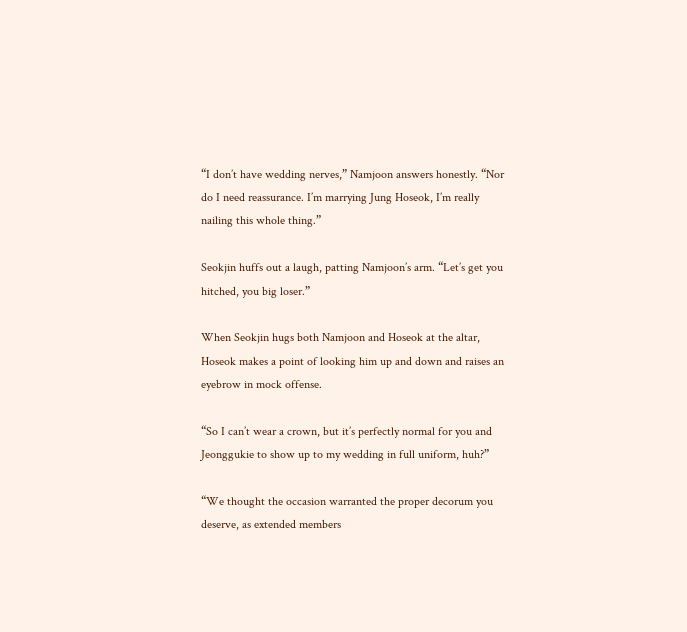“I don’t have wedding nerves,” Namjoon answers honestly. “Nor do I need reassurance. I’m marrying Jung Hoseok, I’m really nailing this whole thing.”

Seokjin huffs out a laugh, patting Namjoon’s arm. “Let’s get you hitched, you big loser.”

When Seokjin hugs both Namjoon and Hoseok at the altar, Hoseok makes a point of looking him up and down and raises an eyebrow in mock offense.

“So I can’t wear a crown, but it’s perfectly normal for you and Jeonggukie to show up to my wedding in full uniform, huh?”

“We thought the occasion warranted the proper decorum you deserve, as extended members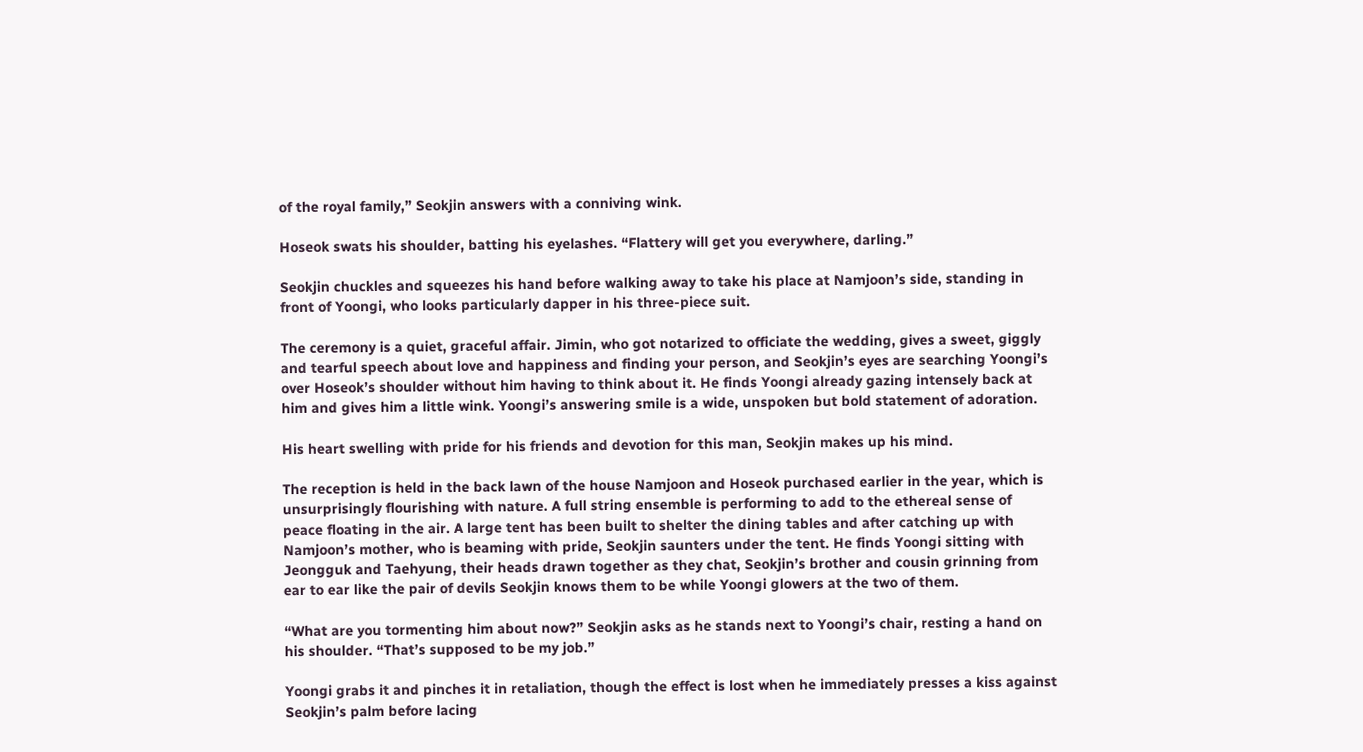of the royal family,” Seokjin answers with a conniving wink.

Hoseok swats his shoulder, batting his eyelashes. “Flattery will get you everywhere, darling.”

Seokjin chuckles and squeezes his hand before walking away to take his place at Namjoon’s side, standing in front of Yoongi, who looks particularly dapper in his three-piece suit.

The ceremony is a quiet, graceful affair. Jimin, who got notarized to officiate the wedding, gives a sweet, giggly and tearful speech about love and happiness and finding your person, and Seokjin’s eyes are searching Yoongi’s over Hoseok’s shoulder without him having to think about it. He finds Yoongi already gazing intensely back at him and gives him a little wink. Yoongi’s answering smile is a wide, unspoken but bold statement of adoration.

His heart swelling with pride for his friends and devotion for this man, Seokjin makes up his mind.

The reception is held in the back lawn of the house Namjoon and Hoseok purchased earlier in the year, which is unsurprisingly flourishing with nature. A full string ensemble is performing to add to the ethereal sense of peace floating in the air. A large tent has been built to shelter the dining tables and after catching up with Namjoon’s mother, who is beaming with pride, Seokjin saunters under the tent. He finds Yoongi sitting with Jeongguk and Taehyung, their heads drawn together as they chat, Seokjin’s brother and cousin grinning from ear to ear like the pair of devils Seokjin knows them to be while Yoongi glowers at the two of them.

“What are you tormenting him about now?” Seokjin asks as he stands next to Yoongi’s chair, resting a hand on his shoulder. “That’s supposed to be my job.”

Yoongi grabs it and pinches it in retaliation, though the effect is lost when he immediately presses a kiss against Seokjin’s palm before lacing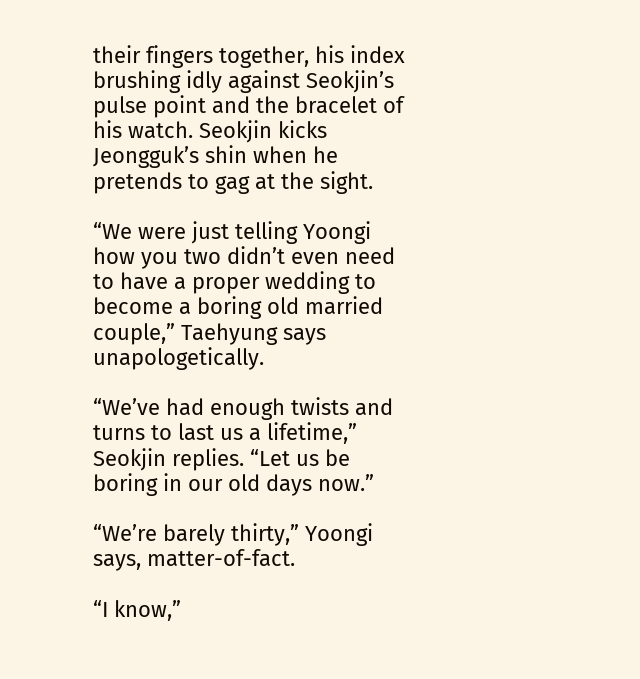their fingers together, his index brushing idly against Seokjin’s pulse point and the bracelet of his watch. Seokjin kicks Jeongguk’s shin when he pretends to gag at the sight.

“We were just telling Yoongi how you two didn’t even need to have a proper wedding to become a boring old married couple,” Taehyung says unapologetically.

“We’ve had enough twists and turns to last us a lifetime,” Seokjin replies. “Let us be boring in our old days now.”

“We’re barely thirty,” Yoongi says, matter-of-fact.

“I know,”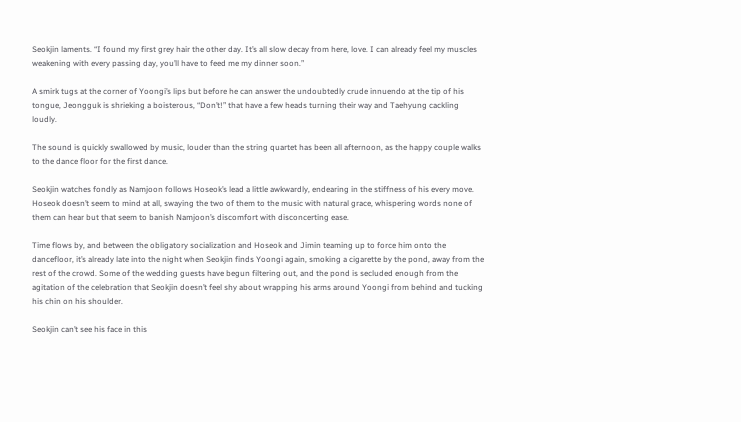Seokjin laments. “I found my first grey hair the other day. It’s all slow decay from here, love. I can already feel my muscles weakening with every passing day, you’ll have to feed me my dinner soon.”

A smirk tugs at the corner of Yoongi’s lips but before he can answer the undoubtedly crude innuendo at the tip of his tongue, Jeongguk is shrieking a boisterous, “Don’t!” that have a few heads turning their way and Taehyung cackling loudly.

The sound is quickly swallowed by music, louder than the string quartet has been all afternoon, as the happy couple walks to the dance floor for the first dance.

Seokjin watches fondly as Namjoon follows Hoseok’s lead a little awkwardly, endearing in the stiffness of his every move. Hoseok doesn’t seem to mind at all, swaying the two of them to the music with natural grace, whispering words none of them can hear but that seem to banish Namjoon’s discomfort with disconcerting ease.

Time flows by, and between the obligatory socialization and Hoseok and Jimin teaming up to force him onto the dancefloor, it’s already late into the night when Seokjin finds Yoongi again, smoking a cigarette by the pond, away from the rest of the crowd. Some of the wedding guests have begun filtering out, and the pond is secluded enough from the agitation of the celebration that Seokjin doesn’t feel shy about wrapping his arms around Yoongi from behind and tucking his chin on his shoulder.

Seokjin can’t see his face in this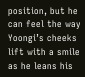position, but he can feel the way Yoongi’s cheeks lift with a smile as he leans his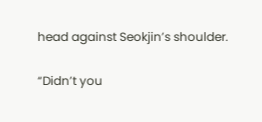head against Seokjin’s shoulder.

“Didn’t you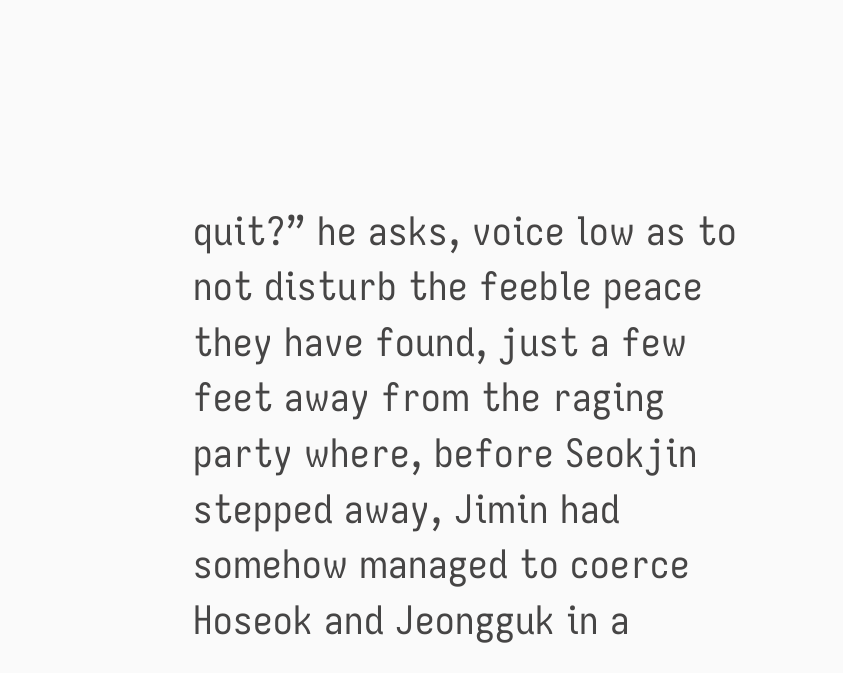quit?” he asks, voice low as to not disturb the feeble peace they have found, just a few feet away from the raging party where, before Seokjin stepped away, Jimin had somehow managed to coerce Hoseok and Jeongguk in a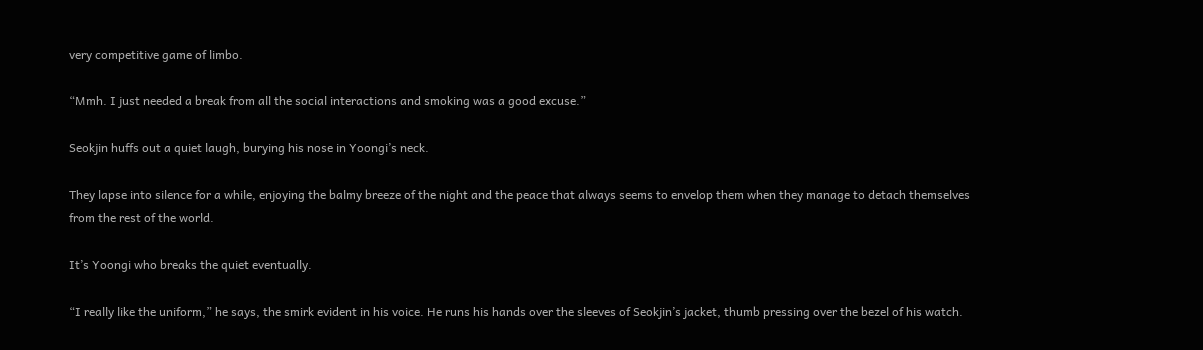very competitive game of limbo.

“Mmh. I just needed a break from all the social interactions and smoking was a good excuse.”

Seokjin huffs out a quiet laugh, burying his nose in Yoongi’s neck.

They lapse into silence for a while, enjoying the balmy breeze of the night and the peace that always seems to envelop them when they manage to detach themselves from the rest of the world.

It’s Yoongi who breaks the quiet eventually.

“I really like the uniform,” he says, the smirk evident in his voice. He runs his hands over the sleeves of Seokjin’s jacket, thumb pressing over the bezel of his watch.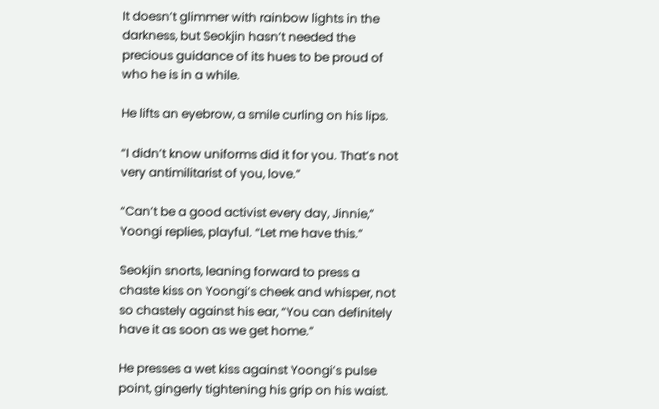It doesn’t glimmer with rainbow lights in the darkness, but Seokjin hasn’t needed the precious guidance of its hues to be proud of who he is in a while.

He lifts an eyebrow, a smile curling on his lips.

“I didn’t know uniforms did it for you. That’s not very antimilitarist of you, love.”

“Can’t be a good activist every day, Jinnie,” Yoongi replies, playful. “Let me have this.”

Seokjin snorts, leaning forward to press a chaste kiss on Yoongi’s cheek and whisper, not so chastely against his ear, “You can definitely have it as soon as we get home.”

He presses a wet kiss against Yoongi’s pulse point, gingerly tightening his grip on his waist.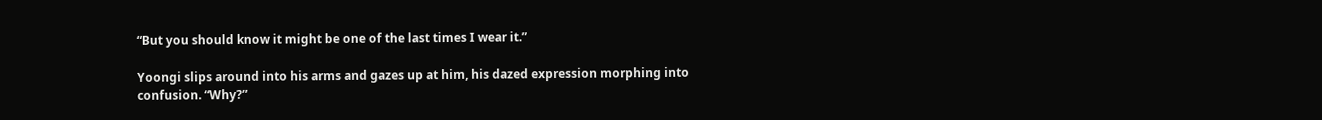“But you should know it might be one of the last times I wear it.”

Yoongi slips around into his arms and gazes up at him, his dazed expression morphing into confusion. “Why?”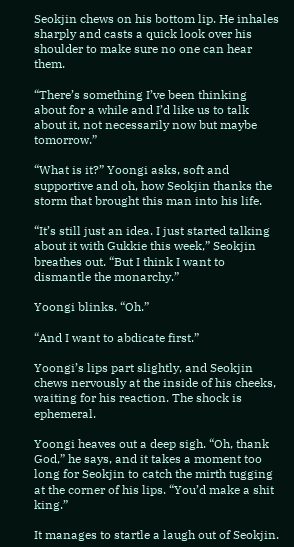Seokjin chews on his bottom lip. He inhales sharply and casts a quick look over his shoulder to make sure no one can hear them.

“There’s something I’ve been thinking about for a while and I’d like us to talk about it, not necessarily now but maybe tomorrow.”

“What is it?” Yoongi asks, soft and supportive and oh, how Seokjin thanks the storm that brought this man into his life.

“It’s still just an idea. I just started talking about it with Gukkie this week,” Seokjin breathes out. “But I think I want to dismantle the monarchy.”

Yoongi blinks. “Oh.”

“And I want to abdicate first.”

Yoongi’s lips part slightly, and Seokjin chews nervously at the inside of his cheeks, waiting for his reaction. The shock is ephemeral.

Yoongi heaves out a deep sigh. “Oh, thank God,” he says, and it takes a moment too long for Seokjin to catch the mirth tugging at the corner of his lips. “You’d make a shit king.”

It manages to startle a laugh out of Seokjin.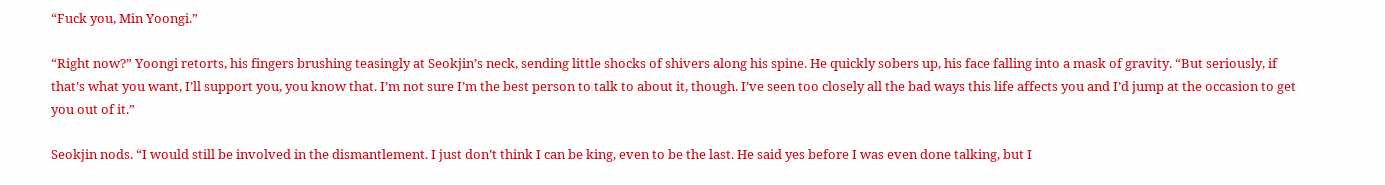“Fuck you, Min Yoongi.”

“Right now?” Yoongi retorts, his fingers brushing teasingly at Seokjin’s neck, sending little shocks of shivers along his spine. He quickly sobers up, his face falling into a mask of gravity. “But seriously, if that’s what you want, I’ll support you, you know that. I’m not sure I’m the best person to talk to about it, though. I’ve seen too closely all the bad ways this life affects you and I’d jump at the occasion to get you out of it.”

Seokjin nods. “I would still be involved in the dismantlement. I just don’t think I can be king, even to be the last. He said yes before I was even done talking, but I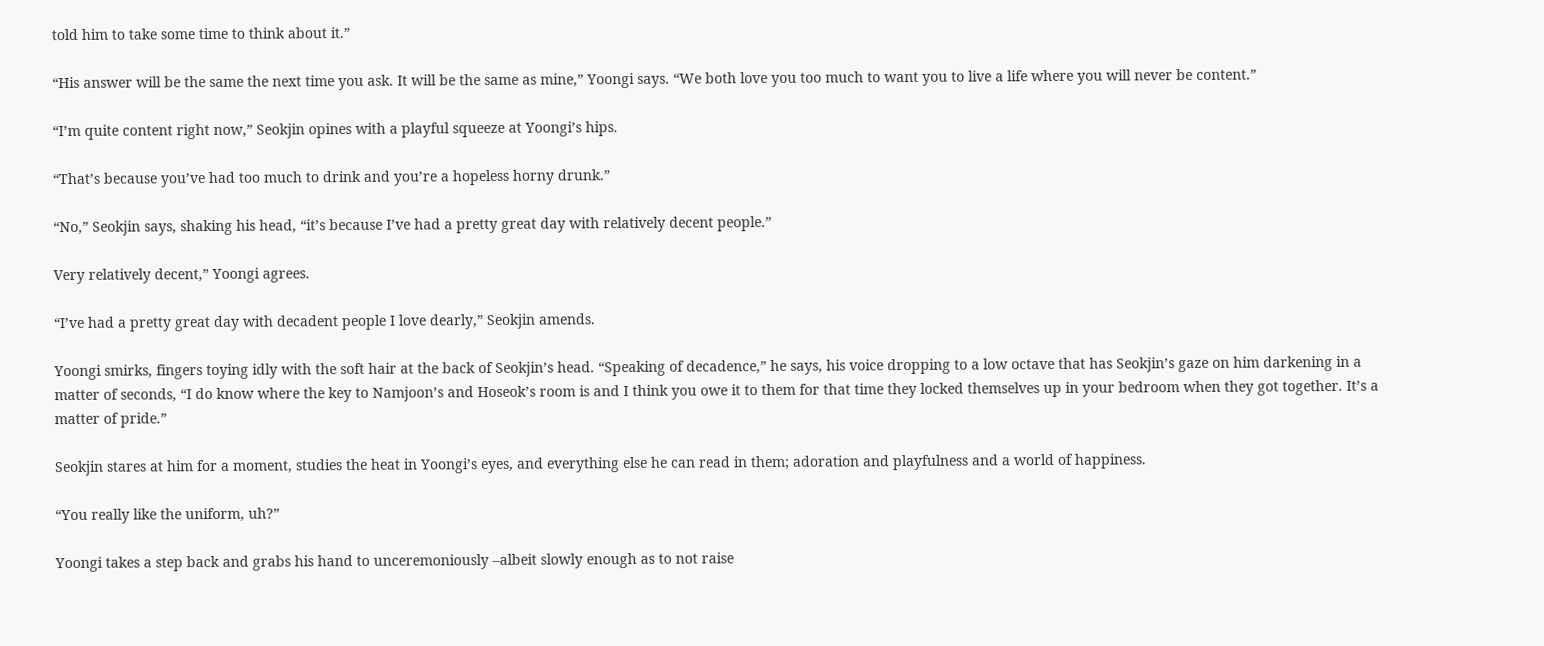told him to take some time to think about it.”

“His answer will be the same the next time you ask. It will be the same as mine,” Yoongi says. “We both love you too much to want you to live a life where you will never be content.”

“I’m quite content right now,” Seokjin opines with a playful squeeze at Yoongi’s hips.

“That’s because you’ve had too much to drink and you’re a hopeless horny drunk.”

“No,” Seokjin says, shaking his head, “it’s because I’ve had a pretty great day with relatively decent people.”

Very relatively decent,” Yoongi agrees.

“I’ve had a pretty great day with decadent people I love dearly,” Seokjin amends.

Yoongi smirks, fingers toying idly with the soft hair at the back of Seokjin’s head. “Speaking of decadence,” he says, his voice dropping to a low octave that has Seokjin’s gaze on him darkening in a matter of seconds, “I do know where the key to Namjoon’s and Hoseok’s room is and I think you owe it to them for that time they locked themselves up in your bedroom when they got together. It’s a matter of pride.”

Seokjin stares at him for a moment, studies the heat in Yoongi’s eyes, and everything else he can read in them; adoration and playfulness and a world of happiness.

“You really like the uniform, uh?”

Yoongi takes a step back and grabs his hand to unceremoniously –albeit slowly enough as to not raise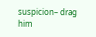suspicion– drag him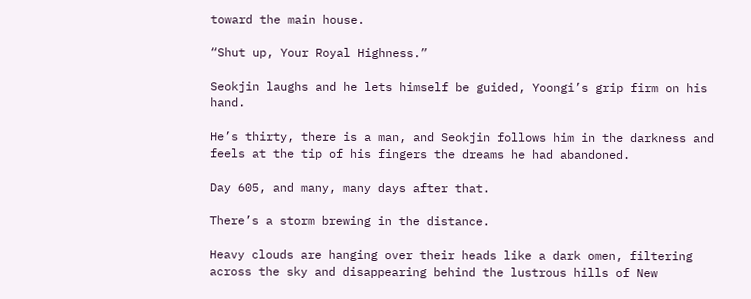toward the main house.

“Shut up, Your Royal Highness.”

Seokjin laughs and he lets himself be guided, Yoongi’s grip firm on his hand.

He’s thirty, there is a man, and Seokjin follows him in the darkness and feels at the tip of his fingers the dreams he had abandoned.

Day 605, and many, many days after that.

There’s a storm brewing in the distance.

Heavy clouds are hanging over their heads like a dark omen, filtering across the sky and disappearing behind the lustrous hills of New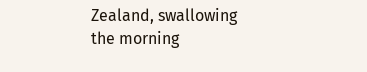Zealand, swallowing the morning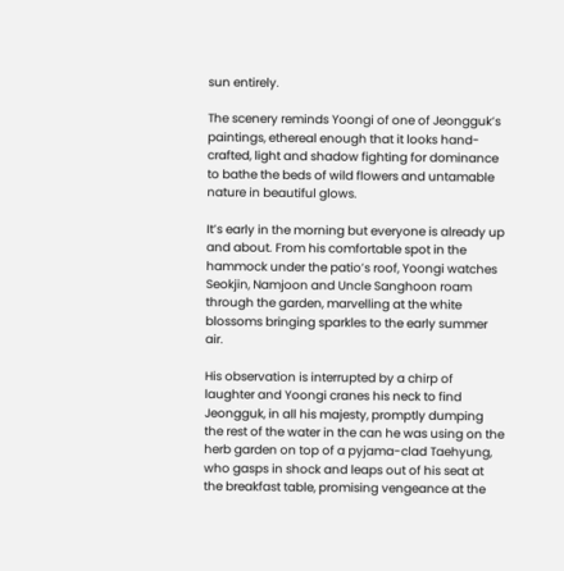sun entirely.

The scenery reminds Yoongi of one of Jeongguk’s paintings, ethereal enough that it looks hand-crafted, light and shadow fighting for dominance to bathe the beds of wild flowers and untamable nature in beautiful glows.

It’s early in the morning but everyone is already up and about. From his comfortable spot in the hammock under the patio’s roof, Yoongi watches Seokjin, Namjoon and Uncle Sanghoon roam through the garden, marvelling at the white blossoms bringing sparkles to the early summer air.

His observation is interrupted by a chirp of laughter and Yoongi cranes his neck to find Jeongguk, in all his majesty, promptly dumping the rest of the water in the can he was using on the herb garden on top of a pyjama-clad Taehyung, who gasps in shock and leaps out of his seat at the breakfast table, promising vengeance at the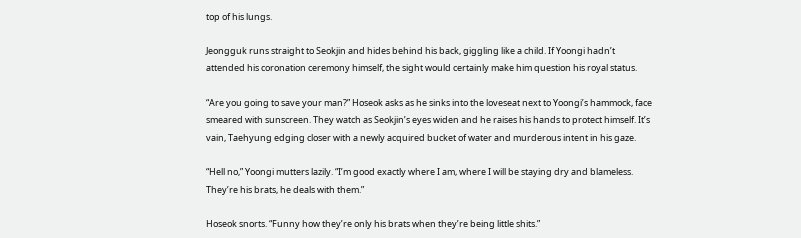top of his lungs.

Jeongguk runs straight to Seokjin and hides behind his back, giggling like a child. If Yoongi hadn’t attended his coronation ceremony himself, the sight would certainly make him question his royal status.

“Are you going to save your man?” Hoseok asks as he sinks into the loveseat next to Yoongi’s hammock, face smeared with sunscreen. They watch as Seokjin’s eyes widen and he raises his hands to protect himself. It’s vain, Taehyung edging closer with a newly acquired bucket of water and murderous intent in his gaze.

“Hell no,” Yoongi mutters lazily. “I’m good exactly where I am, where I will be staying dry and blameless. They’re his brats, he deals with them.”

Hoseok snorts. “Funny how they’re only his brats when they’re being little shits.”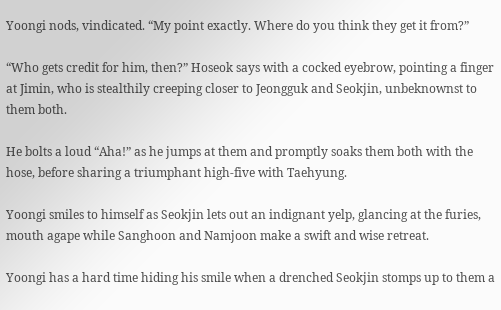Yoongi nods, vindicated. “My point exactly. Where do you think they get it from?”

“Who gets credit for him, then?” Hoseok says with a cocked eyebrow, pointing a finger at Jimin, who is stealthily creeping closer to Jeongguk and Seokjin, unbeknownst to them both.

He bolts a loud “Aha!” as he jumps at them and promptly soaks them both with the hose, before sharing a triumphant high-five with Taehyung.

Yoongi smiles to himself as Seokjin lets out an indignant yelp, glancing at the furies, mouth agape while Sanghoon and Namjoon make a swift and wise retreat.

Yoongi has a hard time hiding his smile when a drenched Seokjin stomps up to them a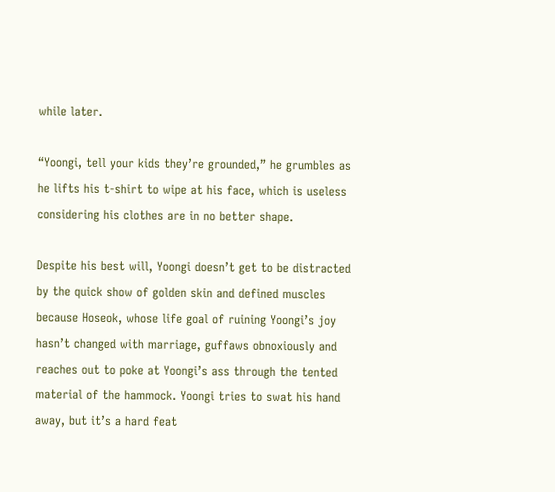while later.

“Yoongi, tell your kids they’re grounded,” he grumbles as he lifts his t-shirt to wipe at his face, which is useless considering his clothes are in no better shape.

Despite his best will, Yoongi doesn’t get to be distracted by the quick show of golden skin and defined muscles because Hoseok, whose life goal of ruining Yoongi’s joy hasn’t changed with marriage, guffaws obnoxiously and reaches out to poke at Yoongi’s ass through the tented material of the hammock. Yoongi tries to swat his hand away, but it’s a hard feat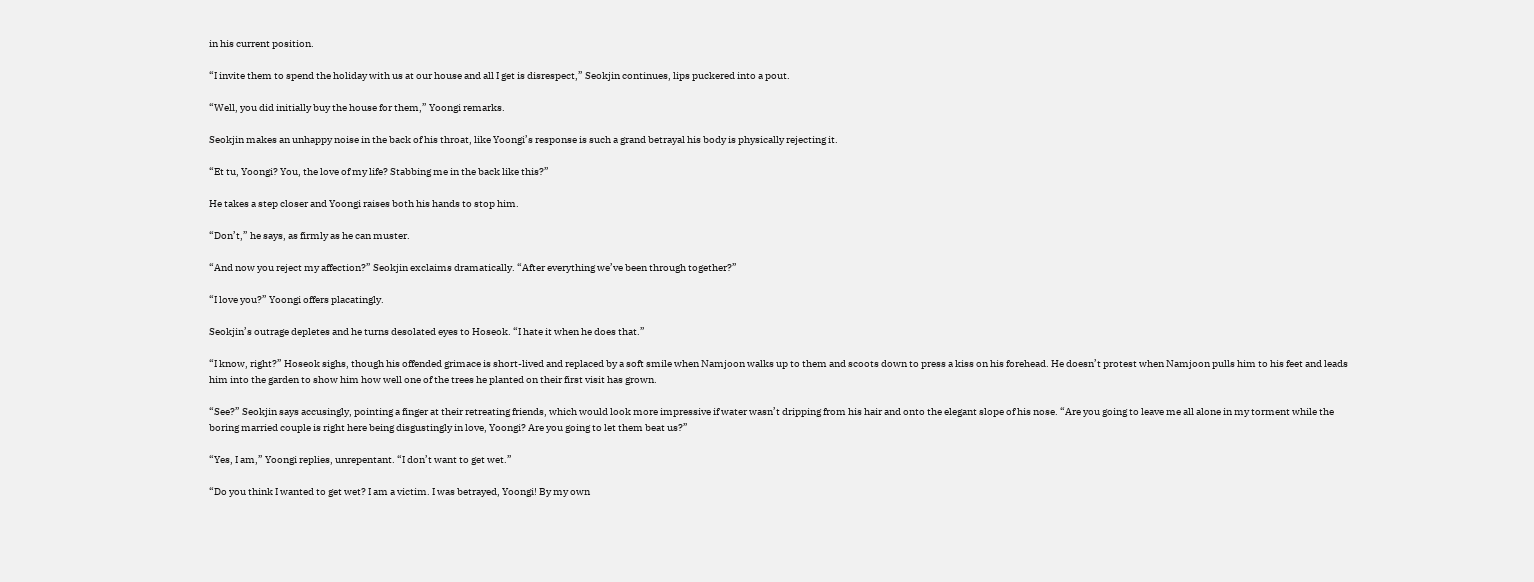in his current position.

“I invite them to spend the holiday with us at our house and all I get is disrespect,” Seokjin continues, lips puckered into a pout.

“Well, you did initially buy the house for them,” Yoongi remarks.

Seokjin makes an unhappy noise in the back of his throat, like Yoongi’s response is such a grand betrayal his body is physically rejecting it.

“Et tu, Yoongi? You, the love of my life? Stabbing me in the back like this?”

He takes a step closer and Yoongi raises both his hands to stop him.

“Don’t,” he says, as firmly as he can muster.

“And now you reject my affection?” Seokjin exclaims dramatically. “After everything we’ve been through together?”

“I love you?” Yoongi offers placatingly.

Seokjin’s outrage depletes and he turns desolated eyes to Hoseok. “I hate it when he does that.”

“I know, right?” Hoseok sighs, though his offended grimace is short-lived and replaced by a soft smile when Namjoon walks up to them and scoots down to press a kiss on his forehead. He doesn’t protest when Namjoon pulls him to his feet and leads him into the garden to show him how well one of the trees he planted on their first visit has grown.

“See?” Seokjin says accusingly, pointing a finger at their retreating friends, which would look more impressive if water wasn’t dripping from his hair and onto the elegant slope of his nose. “Are you going to leave me all alone in my torment while the boring married couple is right here being disgustingly in love, Yoongi? Are you going to let them beat us?”

“Yes, I am,” Yoongi replies, unrepentant. “I don’t want to get wet.”

“Do you think I wanted to get wet? I am a victim. I was betrayed, Yoongi! By my own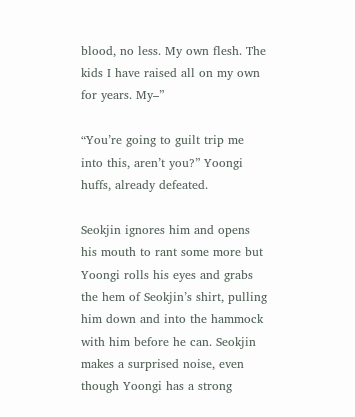blood, no less. My own flesh. The kids I have raised all on my own for years. My–”

“You’re going to guilt trip me into this, aren’t you?” Yoongi huffs, already defeated.

Seokjin ignores him and opens his mouth to rant some more but Yoongi rolls his eyes and grabs the hem of Seokjin’s shirt, pulling him down and into the hammock with him before he can. Seokjin makes a surprised noise, even though Yoongi has a strong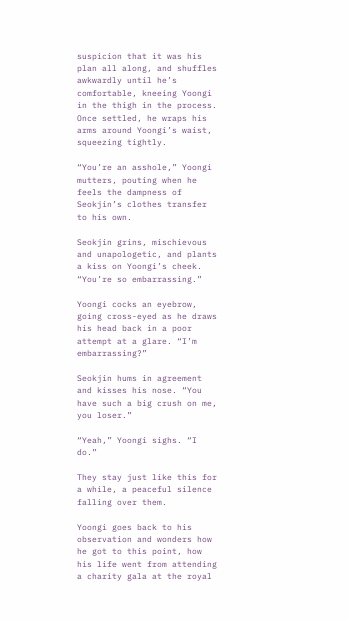suspicion that it was his plan all along, and shuffles awkwardly until he’s comfortable, kneeing Yoongi in the thigh in the process. Once settled, he wraps his arms around Yoongi’s waist, squeezing tightly.

“You’re an asshole,” Yoongi mutters, pouting when he feels the dampness of Seokjin’s clothes transfer to his own.

Seokjin grins, mischievous and unapologetic, and plants a kiss on Yoongi’s cheek. “You’re so embarrassing.”

Yoongi cocks an eyebrow, going cross-eyed as he draws his head back in a poor attempt at a glare. “I’m embarrassing?”

Seokjin hums in agreement and kisses his nose. “You have such a big crush on me, you loser.”

“Yeah,” Yoongi sighs. “I do.”

They stay just like this for a while, a peaceful silence falling over them.

Yoongi goes back to his observation and wonders how he got to this point, how his life went from attending a charity gala at the royal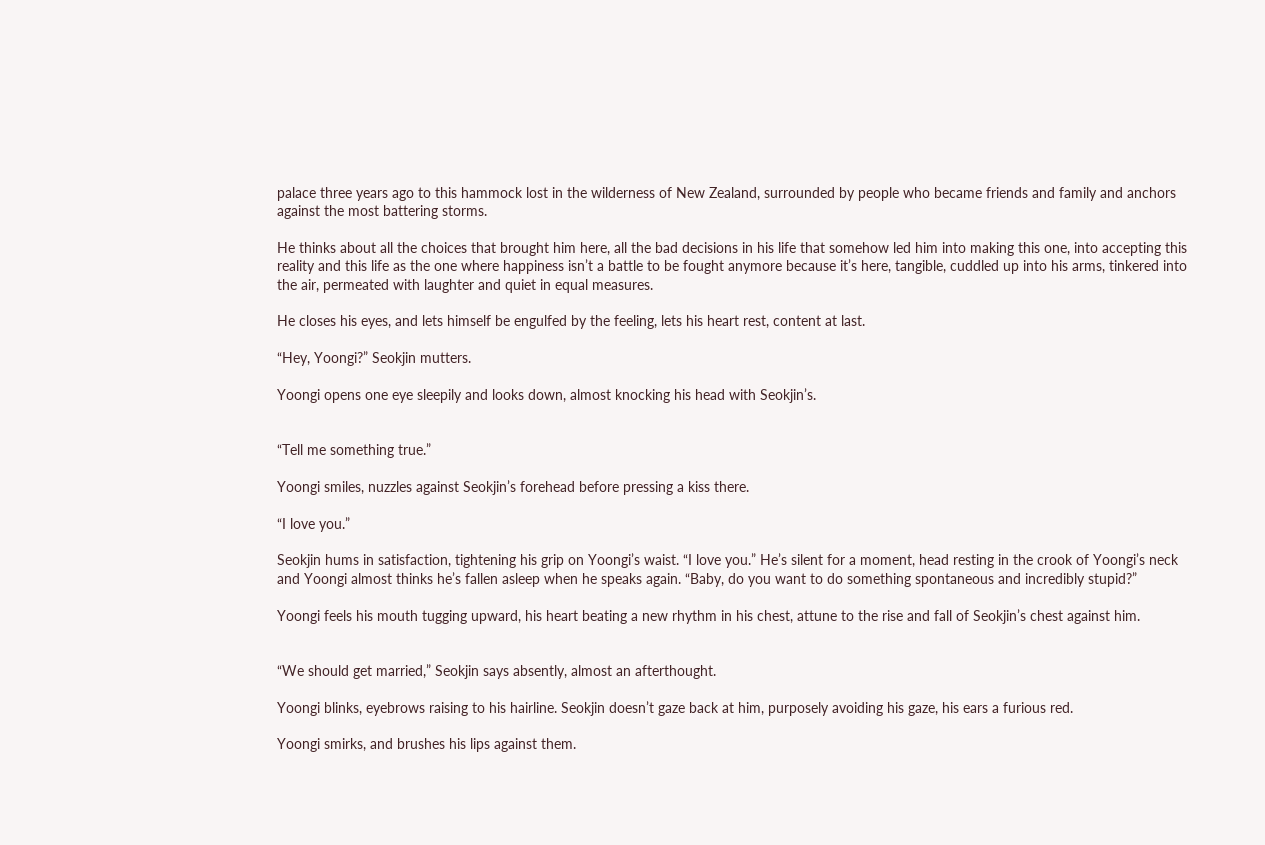palace three years ago to this hammock lost in the wilderness of New Zealand, surrounded by people who became friends and family and anchors against the most battering storms.

He thinks about all the choices that brought him here, all the bad decisions in his life that somehow led him into making this one, into accepting this reality and this life as the one where happiness isn’t a battle to be fought anymore because it’s here, tangible, cuddled up into his arms, tinkered into the air, permeated with laughter and quiet in equal measures.

He closes his eyes, and lets himself be engulfed by the feeling, lets his heart rest, content at last.

“Hey, Yoongi?” Seokjin mutters.

Yoongi opens one eye sleepily and looks down, almost knocking his head with Seokjin’s.


“Tell me something true.”

Yoongi smiles, nuzzles against Seokjin’s forehead before pressing a kiss there.

“I love you.”

Seokjin hums in satisfaction, tightening his grip on Yoongi’s waist. “I love you.” He’s silent for a moment, head resting in the crook of Yoongi’s neck and Yoongi almost thinks he’s fallen asleep when he speaks again. “Baby, do you want to do something spontaneous and incredibly stupid?”

Yoongi feels his mouth tugging upward, his heart beating a new rhythm in his chest, attune to the rise and fall of Seokjin’s chest against him.


“We should get married,” Seokjin says absently, almost an afterthought.

Yoongi blinks, eyebrows raising to his hairline. Seokjin doesn’t gaze back at him, purposely avoiding his gaze, his ears a furious red.

Yoongi smirks, and brushes his lips against them.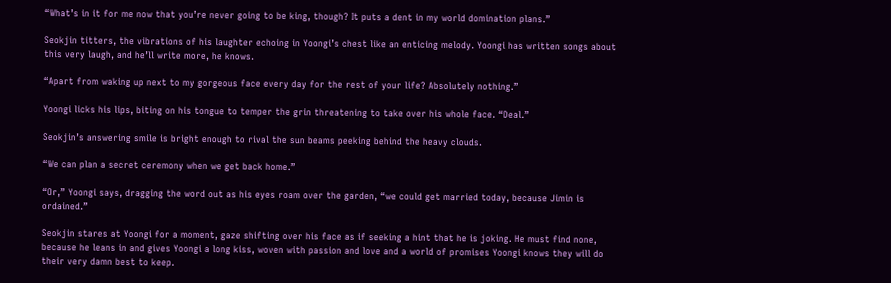“What’s in it for me now that you’re never going to be king, though? It puts a dent in my world domination plans.”

Seokjin titters, the vibrations of his laughter echoing in Yoongi’s chest like an enticing melody. Yoongi has written songs about this very laugh, and he’ll write more, he knows.

“Apart from waking up next to my gorgeous face every day for the rest of your life? Absolutely nothing.”

Yoongi licks his lips, biting on his tongue to temper the grin threatening to take over his whole face. “Deal.”

Seokjin’s answering smile is bright enough to rival the sun beams peeking behind the heavy clouds.

“We can plan a secret ceremony when we get back home.”

“Or,” Yoongi says, dragging the word out as his eyes roam over the garden, “we could get married today, because Jimin is ordained.”

Seokjin stares at Yoongi for a moment, gaze shifting over his face as if seeking a hint that he is joking. He must find none, because he leans in and gives Yoongi a long kiss, woven with passion and love and a world of promises Yoongi knows they will do their very damn best to keep.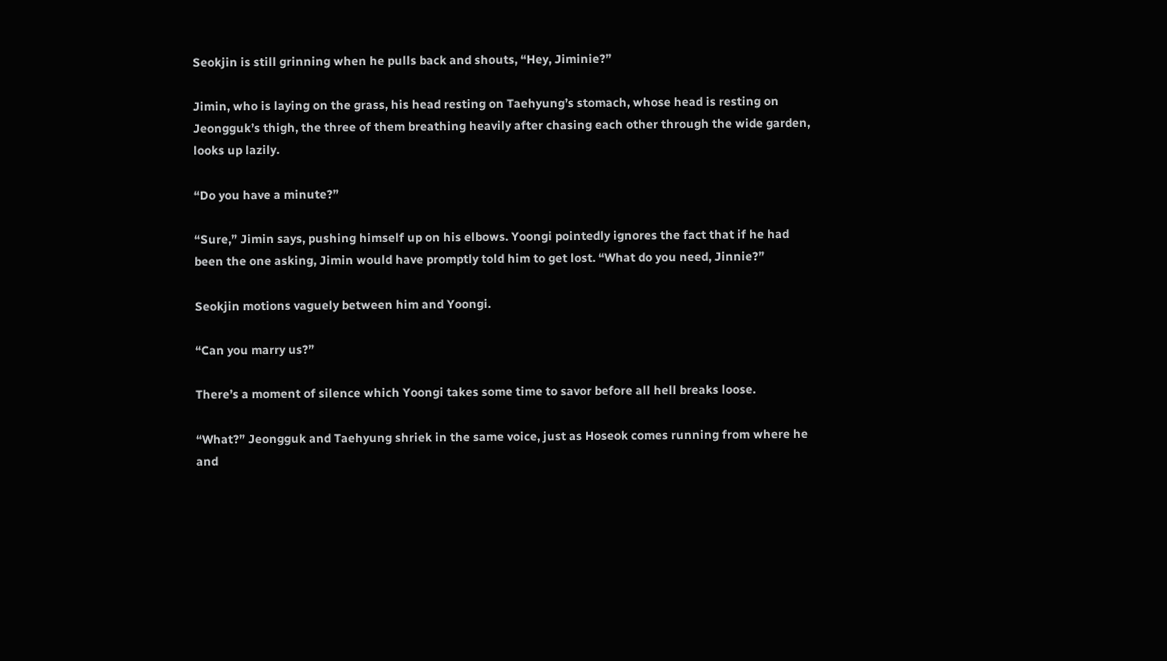Seokjin is still grinning when he pulls back and shouts, “Hey, Jiminie?”

Jimin, who is laying on the grass, his head resting on Taehyung’s stomach, whose head is resting on Jeongguk’s thigh, the three of them breathing heavily after chasing each other through the wide garden, looks up lazily.

“Do you have a minute?”

“Sure,” Jimin says, pushing himself up on his elbows. Yoongi pointedly ignores the fact that if he had been the one asking, Jimin would have promptly told him to get lost. “What do you need, Jinnie?”

Seokjin motions vaguely between him and Yoongi.

“Can you marry us?”

There’s a moment of silence which Yoongi takes some time to savor before all hell breaks loose.

“What?” Jeongguk and Taehyung shriek in the same voice, just as Hoseok comes running from where he and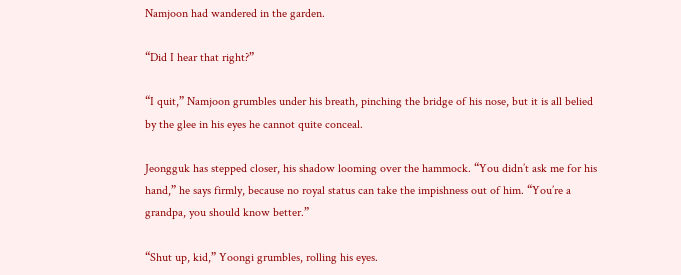Namjoon had wandered in the garden.

“Did I hear that right?”

“I quit,” Namjoon grumbles under his breath, pinching the bridge of his nose, but it is all belied by the glee in his eyes he cannot quite conceal.

Jeongguk has stepped closer, his shadow looming over the hammock. “You didn’t ask me for his hand,” he says firmly, because no royal status can take the impishness out of him. “You’re a grandpa, you should know better.”

“Shut up, kid,” Yoongi grumbles, rolling his eyes.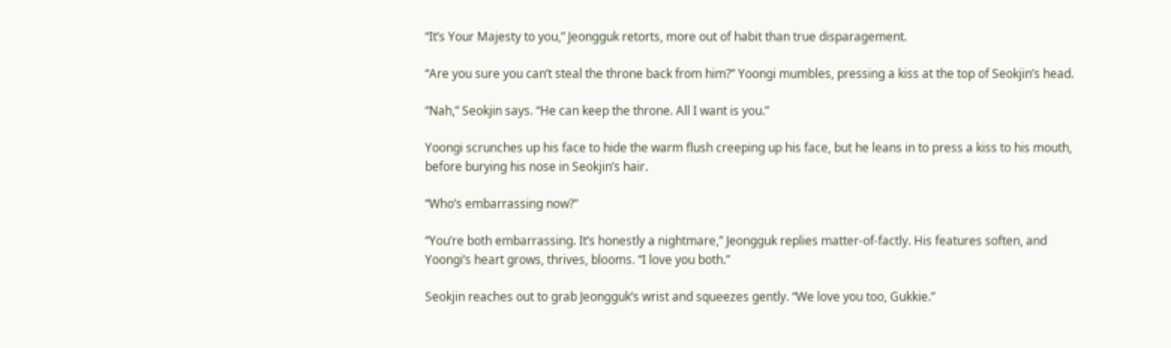“It’s Your Majesty to you,” Jeongguk retorts, more out of habit than true disparagement.

“Are you sure you can’t steal the throne back from him?” Yoongi mumbles, pressing a kiss at the top of Seokjin’s head.

“Nah,” Seokjin says. “He can keep the throne. All I want is you.”

Yoongi scrunches up his face to hide the warm flush creeping up his face, but he leans in to press a kiss to his mouth, before burying his nose in Seokjin’s hair.

“Who’s embarrassing now?”

“You’re both embarrassing. It’s honestly a nightmare,” Jeongguk replies matter-of-factly. His features soften, and Yoongi’s heart grows, thrives, blooms. “I love you both.”

Seokjin reaches out to grab Jeongguk’s wrist and squeezes gently. “We love you too, Gukkie.”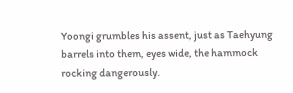Yoongi grumbles his assent, just as Taehyung barrels into them, eyes wide, the hammock rocking dangerously.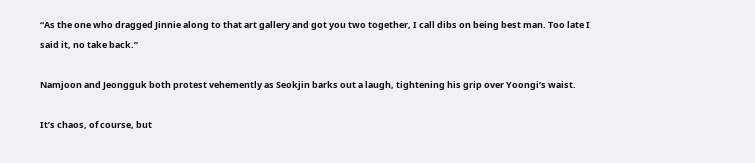“As the one who dragged Jinnie along to that art gallery and got you two together, I call dibs on being best man. Too late I said it, no take back.”

Namjoon and Jeongguk both protest vehemently as Seokjin barks out a laugh, tightening his grip over Yoongi’s waist.

It’s chaos, of course, but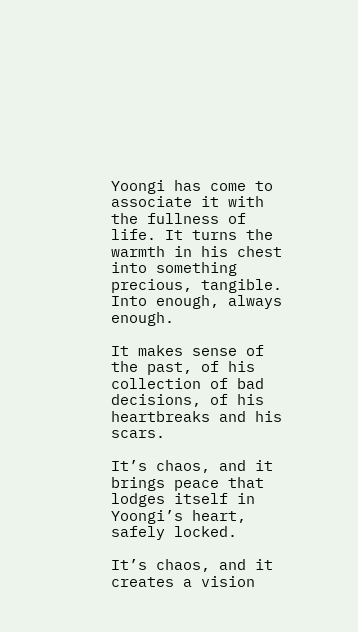Yoongi has come to associate it with the fullness of life. It turns the warmth in his chest into something precious, tangible. Into enough, always enough.

It makes sense of the past, of his collection of bad decisions, of his heartbreaks and his scars.

It’s chaos, and it brings peace that lodges itself in Yoongi’s heart, safely locked.

It’s chaos, and it creates a vision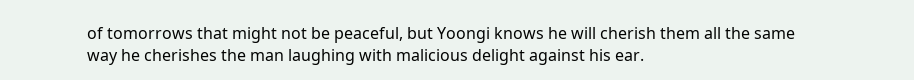of tomorrows that might not be peaceful, but Yoongi knows he will cherish them all the same way he cherishes the man laughing with malicious delight against his ear.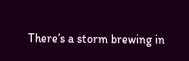There’s a storm brewing in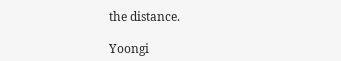the distance.

Yoongi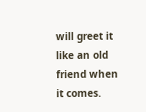will greet it like an old friend when it comes.